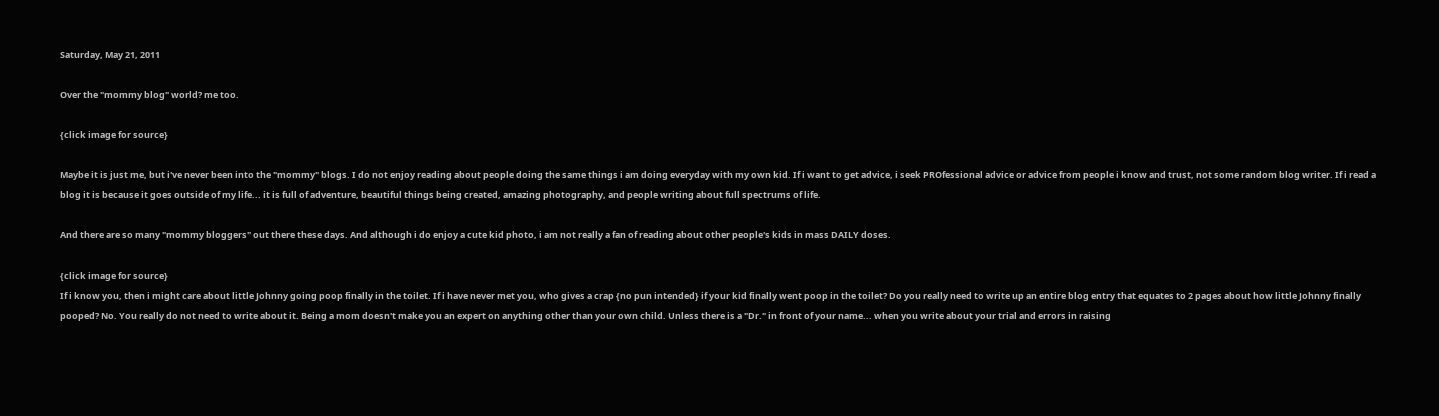Saturday, May 21, 2011

Over the "mommy blog" world? me too.

{click image for source}

Maybe it is just me, but i've never been into the "mommy" blogs. I do not enjoy reading about people doing the same things i am doing everyday with my own kid. If i want to get advice, i seek PROfessional advice or advice from people i know and trust, not some random blog writer. If i read a blog it is because it goes outside of my life... it is full of adventure, beautiful things being created, amazing photography, and people writing about full spectrums of life.

And there are so many "mommy bloggers" out there these days. And although i do enjoy a cute kid photo, i am not really a fan of reading about other people's kids in mass DAILY doses.

{click image for source}
If i know you, then i might care about little Johnny going poop finally in the toilet. If i have never met you, who gives a crap {no pun intended} if your kid finally went poop in the toilet? Do you really need to write up an entire blog entry that equates to 2 pages about how little Johnny finally pooped? No. You really do not need to write about it. Being a mom doesn't make you an expert on anything other than your own child. Unless there is a "Dr." in front of your name... when you write about your trial and errors in raising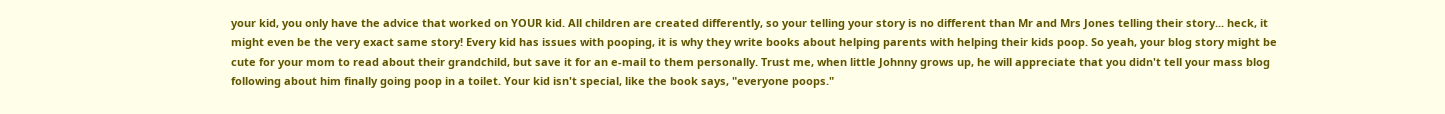your kid, you only have the advice that worked on YOUR kid. All children are created differently, so your telling your story is no different than Mr and Mrs Jones telling their story... heck, it might even be the very exact same story! Every kid has issues with pooping, it is why they write books about helping parents with helping their kids poop. So yeah, your blog story might be cute for your mom to read about their grandchild, but save it for an e-mail to them personally. Trust me, when little Johnny grows up, he will appreciate that you didn't tell your mass blog following about him finally going poop in a toilet. Your kid isn't special, like the book says, "everyone poops."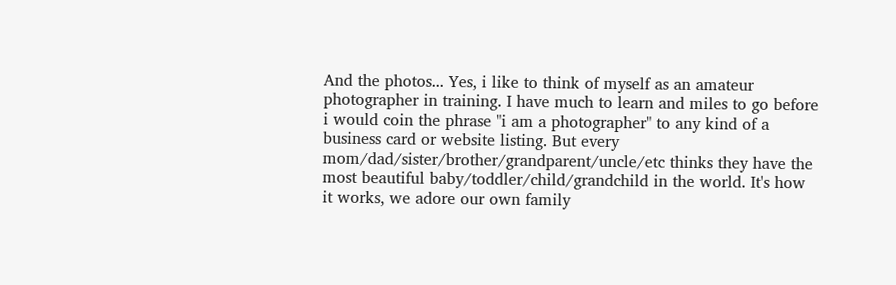And the photos... Yes, i like to think of myself as an amateur photographer in training. I have much to learn and miles to go before i would coin the phrase "i am a photographer" to any kind of a business card or website listing. But every mom/dad/sister/brother/grandparent/uncle/etc thinks they have the most beautiful baby/toddler/child/grandchild in the world. It's how it works, we adore our own family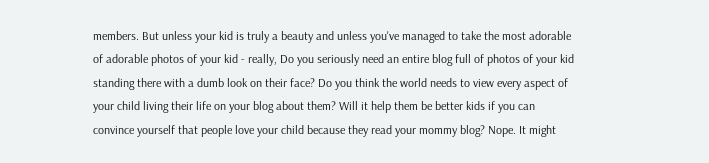members. But unless your kid is truly a beauty and unless you've managed to take the most adorable of adorable photos of your kid - really, Do you seriously need an entire blog full of photos of your kid standing there with a dumb look on their face? Do you think the world needs to view every aspect of your child living their life on your blog about them? Will it help them be better kids if you can convince yourself that people love your child because they read your mommy blog? Nope. It might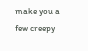make you a few creepy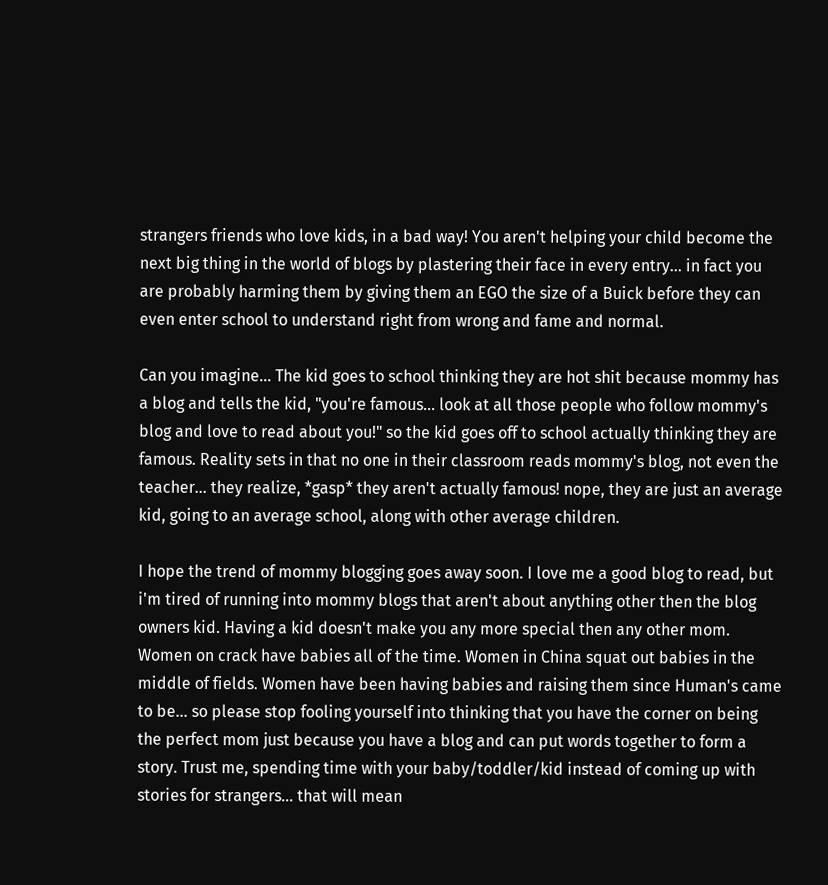strangers friends who love kids, in a bad way! You aren't helping your child become the next big thing in the world of blogs by plastering their face in every entry... in fact you are probably harming them by giving them an EGO the size of a Buick before they can even enter school to understand right from wrong and fame and normal.

Can you imagine... The kid goes to school thinking they are hot shit because mommy has a blog and tells the kid, "you're famous... look at all those people who follow mommy's blog and love to read about you!" so the kid goes off to school actually thinking they are famous. Reality sets in that no one in their classroom reads mommy's blog, not even the teacher... they realize, *gasp* they aren't actually famous! nope, they are just an average kid, going to an average school, along with other average children.

I hope the trend of mommy blogging goes away soon. I love me a good blog to read, but i'm tired of running into mommy blogs that aren't about anything other then the blog owners kid. Having a kid doesn't make you any more special then any other mom. Women on crack have babies all of the time. Women in China squat out babies in the middle of fields. Women have been having babies and raising them since Human's came to be... so please stop fooling yourself into thinking that you have the corner on being the perfect mom just because you have a blog and can put words together to form a story. Trust me, spending time with your baby/toddler/kid instead of coming up with stories for strangers... that will mean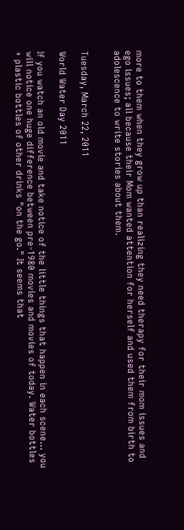more to them when they grow up than realizing they need therapy for their mom issues and ego issues; all because their Mom wanted attention for herself and used them from birth to adolescence to write stories about them.


Tuesday, March 22, 2011

World Water Day 2011

If you watch an old movie and take notice of the little things that happen in each scene... you will notice one huge difference between pre-1980 movies and movies of today. Water bottles + plastic bottles of other drinks "on the go." It seems that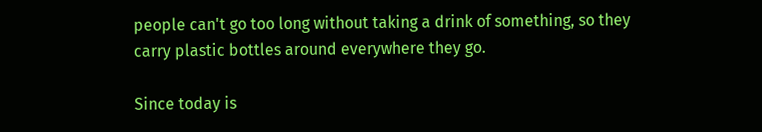people can't go too long without taking a drink of something, so they carry plastic bottles around everywhere they go.

Since today is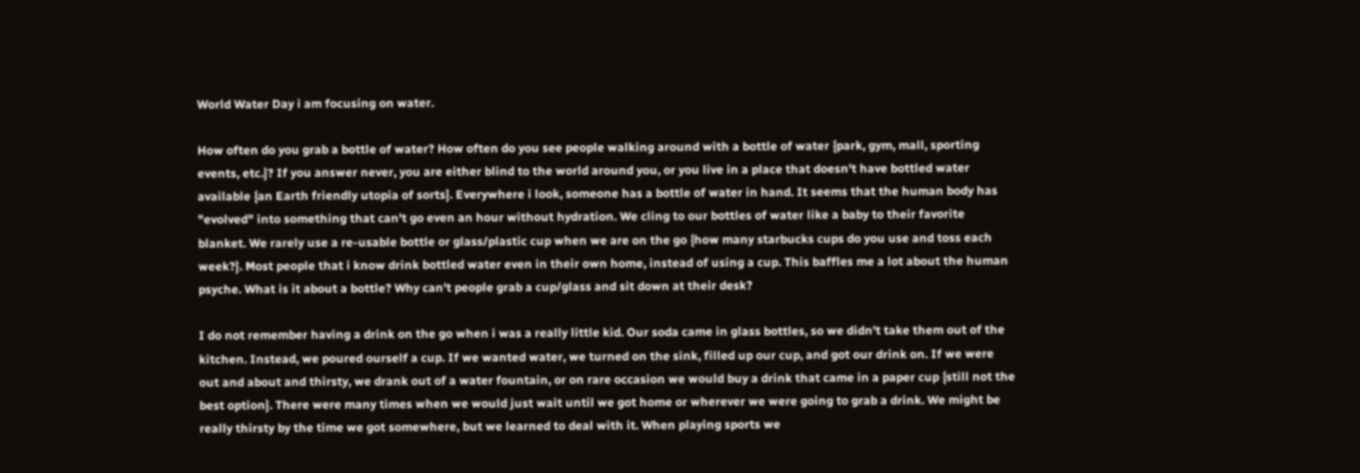World Water Day i am focusing on water.

How often do you grab a bottle of water? How often do you see people walking around with a bottle of water {park, gym, mall, sporting events, etc.}? If you answer never, you are either blind to the world around you, or you live in a place that doesn't have bottled water available {an Earth friendly utopia of sorts}. Everywhere i look, someone has a bottle of water in hand. It seems that the human body has "evolved" into something that can't go even an hour without hydration. We cling to our bottles of water like a baby to their favorite blanket. We rarely use a re-usable bottle or glass/plastic cup when we are on the go {how many starbucks cups do you use and toss each week?}. Most people that i know drink bottled water even in their own home, instead of using a cup. This baffles me a lot about the human psyche. What is it about a bottle? Why can't people grab a cup/glass and sit down at their desk?

I do not remember having a drink on the go when i was a really little kid. Our soda came in glass bottles, so we didn't take them out of the kitchen. Instead, we poured ourself a cup. If we wanted water, we turned on the sink, filled up our cup, and got our drink on. If we were out and about and thirsty, we drank out of a water fountain, or on rare occasion we would buy a drink that came in a paper cup {still not the best option}. There were many times when we would just wait until we got home or wherever we were going to grab a drink. We might be really thirsty by the time we got somewhere, but we learned to deal with it. When playing sports we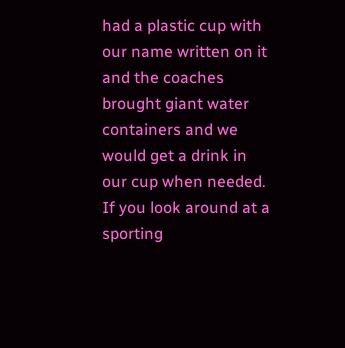had a plastic cup with our name written on it and the coaches brought giant water containers and we would get a drink in our cup when needed. If you look around at a sporting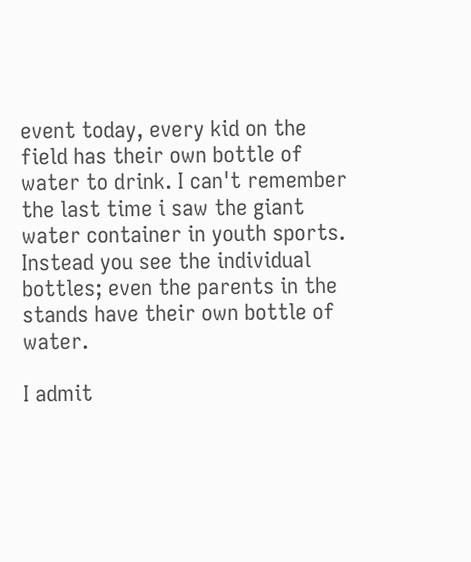event today, every kid on the field has their own bottle of water to drink. I can't remember the last time i saw the giant water container in youth sports. Instead you see the individual bottles; even the parents in the stands have their own bottle of water.

I admit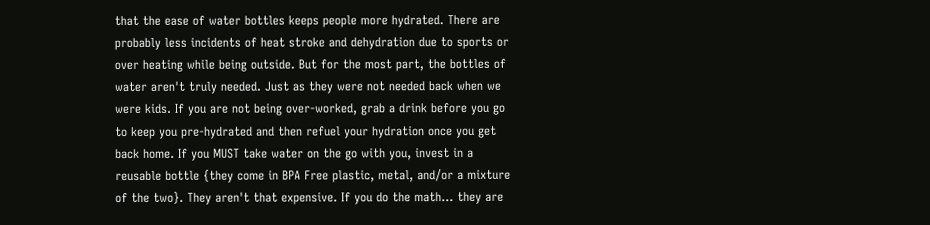that the ease of water bottles keeps people more hydrated. There are probably less incidents of heat stroke and dehydration due to sports or over heating while being outside. But for the most part, the bottles of water aren't truly needed. Just as they were not needed back when we were kids. If you are not being over-worked, grab a drink before you go to keep you pre-hydrated and then refuel your hydration once you get back home. If you MUST take water on the go with you, invest in a reusable bottle {they come in BPA Free plastic, metal, and/or a mixture of the two}. They aren't that expensive. If you do the math... they are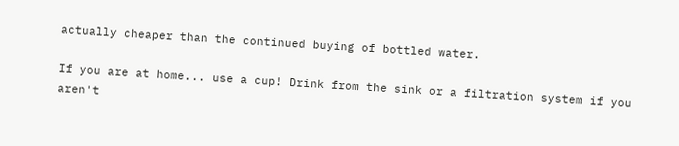actually cheaper than the continued buying of bottled water.

If you are at home... use a cup! Drink from the sink or a filtration system if you aren't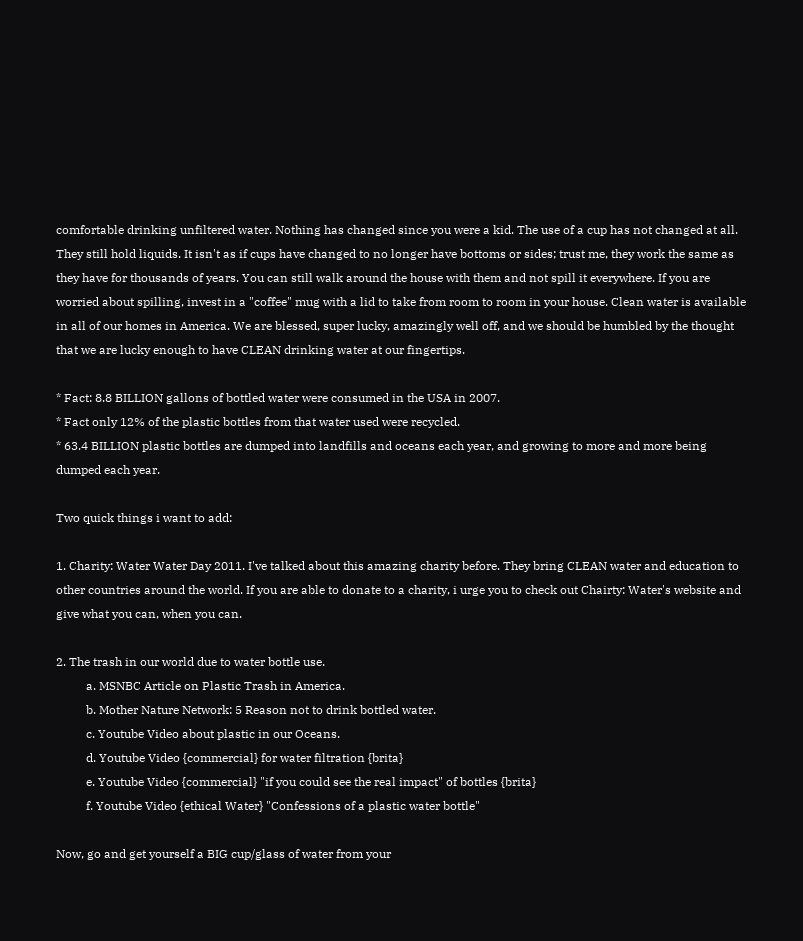comfortable drinking unfiltered water. Nothing has changed since you were a kid. The use of a cup has not changed at all. They still hold liquids. It isn't as if cups have changed to no longer have bottoms or sides; trust me, they work the same as they have for thousands of years. You can still walk around the house with them and not spill it everywhere. If you are worried about spilling, invest in a "coffee" mug with a lid to take from room to room in your house. Clean water is available in all of our homes in America. We are blessed, super lucky, amazingly well off, and we should be humbled by the thought that we are lucky enough to have CLEAN drinking water at our fingertips.

* Fact: 8.8 BILLION gallons of bottled water were consumed in the USA in 2007.
* Fact only 12% of the plastic bottles from that water used were recycled.
* 63.4 BILLION plastic bottles are dumped into landfills and oceans each year, and growing to more and more being dumped each year.

Two quick things i want to add:

1. Charity: Water Water Day 2011. I've talked about this amazing charity before. They bring CLEAN water and education to other countries around the world. If you are able to donate to a charity, i urge you to check out Chairty: Water's website and give what you can, when you can.

2. The trash in our world due to water bottle use.
          a. MSNBC Article on Plastic Trash in America.
          b. Mother Nature Network: 5 Reason not to drink bottled water.
          c. Youtube Video about plastic in our Oceans.
          d. Youtube Video {commercial} for water filtration {brita}
          e. Youtube Video {commercial} "if you could see the real impact" of bottles {brita}
          f. Youtube Video {ethical Water} "Confessions of a plastic water bottle"

Now, go and get yourself a BIG cup/glass of water from your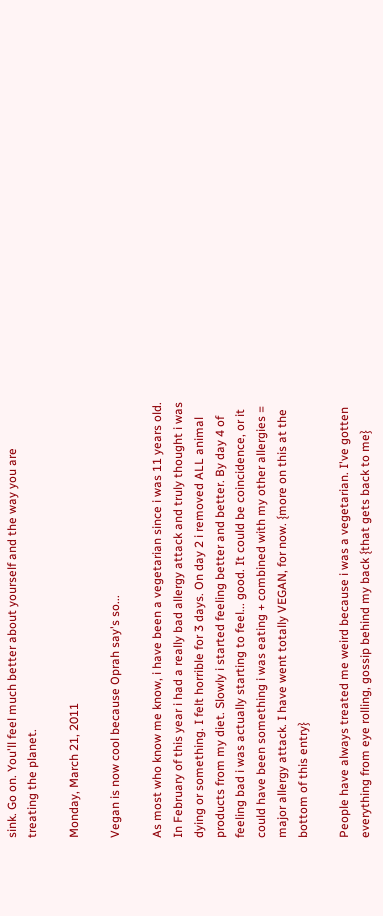sink. Go on. You'll feel much better about yourself and the way you are treating the planet.

Monday, March 21, 2011

Vegan is now cool because Oprah say's so...

As most who know me know, i have been a vegetarian since i was 11 years old. In February of this year i had a really bad allergy attack and truly thought i was dying or something. I felt horrible for 3 days. On day 2 i removed ALL animal products from my diet. Slowly i started feeling better and better. By day 4 of feeling bad i was actually starting to feel... good. It could be coincidence, or it could have been something i was eating + combined with my other allergies = major allergy attack. I have went totally VEGAN, for now. {more on this at the bottom of this entry}

People have always treated me weird because i was a vegetarian. I've gotten everything from eye rolling, gossip behind my back {that gets back to me}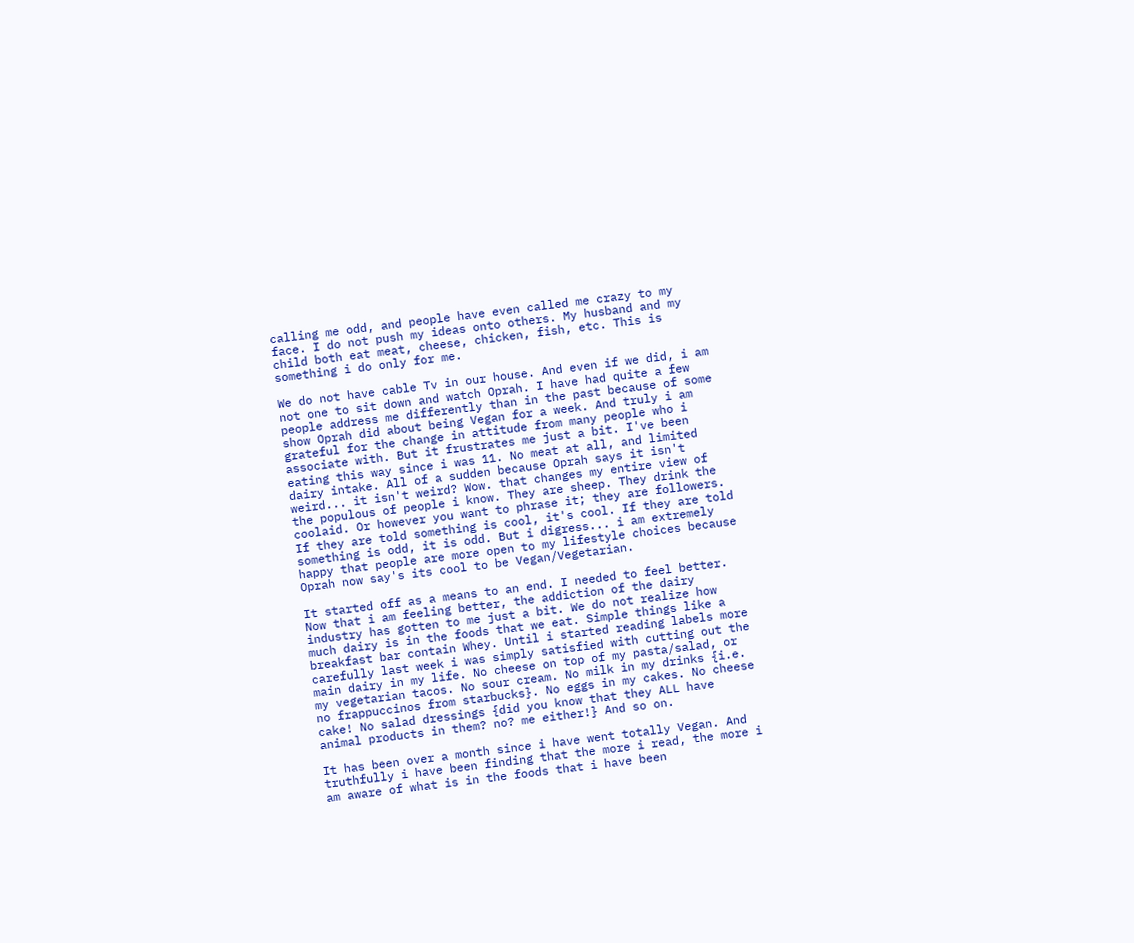calling me odd, and people have even called me crazy to my face. I do not push my ideas onto others. My husband and my child both eat meat, cheese, chicken, fish, etc. This is something i do only for me.

We do not have cable Tv in our house. And even if we did, i am not one to sit down and watch Oprah. I have had quite a few people address me differently than in the past because of some show Oprah did about being Vegan for a week. And truly i am grateful for the change in attitude from many people who i associate with. But it frustrates me just a bit. I've been eating this way since i was 11. No meat at all, and limited dairy intake. All of a sudden because Oprah says it isn't weird... it isn't weird? Wow. that changes my entire view of the populous of people i know. They are sheep. They drink the coolaid. Or however you want to phrase it; they are followers. If they are told something is cool, it's cool. If they are told something is odd, it is odd. But i digress... i am extremely happy that people are more open to my lifestyle choices because Oprah now say's its cool to be Vegan/Vegetarian.

It started off as a means to an end. I needed to feel better. Now that i am feeling better, the addiction of the dairy industry has gotten to me just a bit. We do not realize how much dairy is in the foods that we eat. Simple things like a breakfast bar contain Whey. Until i started reading labels more carefully last week i was simply satisfied with cutting out the main dairy in my life. No cheese on top of my pasta/salad, or my vegetarian tacos. No sour cream. No milk in my drinks {i.e. no frappuccinos from starbucks}. No eggs in my cakes. No cheese cake! No salad dressings {did you know that they ALL have animal products in them? no? me either!} And so on.

It has been over a month since i have went totally Vegan. And truthfully i have been finding that the more i read, the more i am aware of what is in the foods that i have been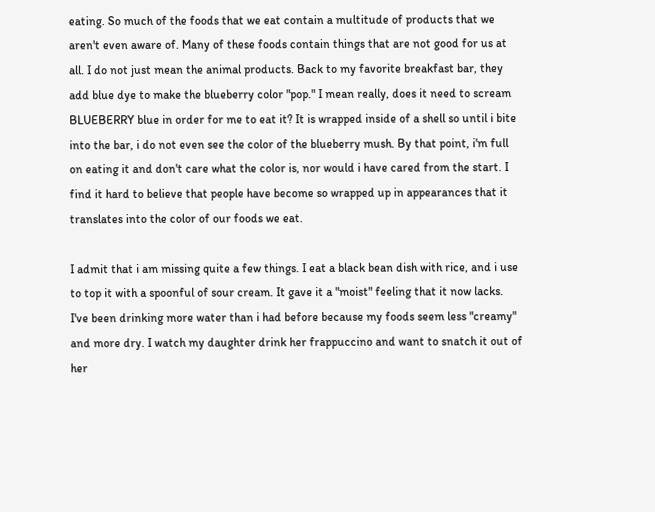eating. So much of the foods that we eat contain a multitude of products that we aren't even aware of. Many of these foods contain things that are not good for us at all. I do not just mean the animal products. Back to my favorite breakfast bar, they add blue dye to make the blueberry color "pop." I mean really, does it need to scream BLUEBERRY blue in order for me to eat it? It is wrapped inside of a shell so until i bite into the bar, i do not even see the color of the blueberry mush. By that point, i'm full on eating it and don't care what the color is, nor would i have cared from the start. I find it hard to believe that people have become so wrapped up in appearances that it translates into the color of our foods we eat.

I admit that i am missing quite a few things. I eat a black bean dish with rice, and i use to top it with a spoonful of sour cream. It gave it a "moist" feeling that it now lacks. I've been drinking more water than i had before because my foods seem less "creamy" and more dry. I watch my daughter drink her frappuccino and want to snatch it out of her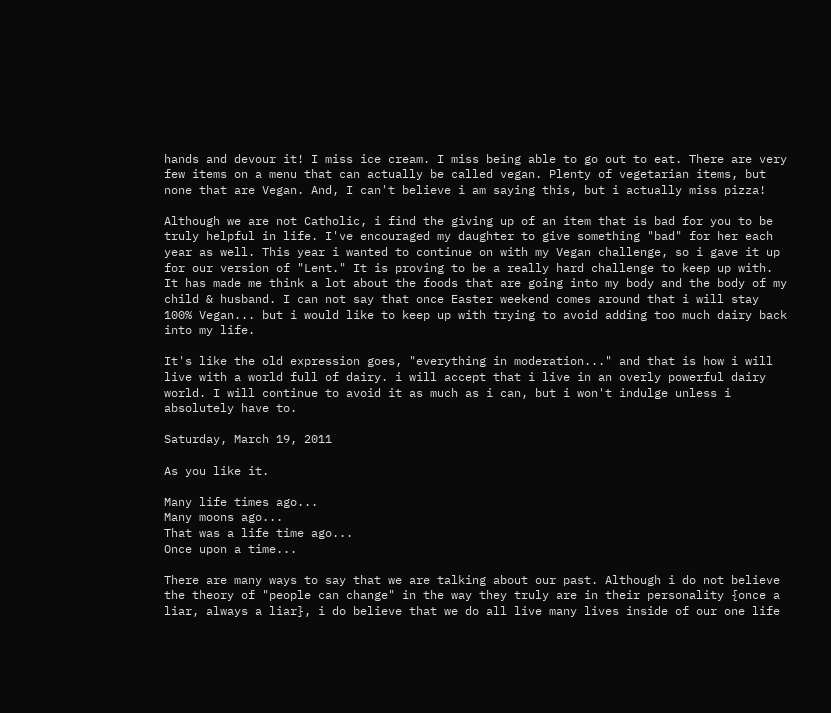hands and devour it! I miss ice cream. I miss being able to go out to eat. There are very few items on a menu that can actually be called vegan. Plenty of vegetarian items, but none that are Vegan. And, I can't believe i am saying this, but i actually miss pizza!

Although we are not Catholic, i find the giving up of an item that is bad for you to be truly helpful in life. I've encouraged my daughter to give something "bad" for her each year as well. This year i wanted to continue on with my Vegan challenge, so i gave it up for our version of "Lent." It is proving to be a really hard challenge to keep up with. It has made me think a lot about the foods that are going into my body and the body of my child & husband. I can not say that once Easter weekend comes around that i will stay 100% Vegan... but i would like to keep up with trying to avoid adding too much dairy back into my life.

It's like the old expression goes, "everything in moderation..." and that is how i will live with a world full of dairy. i will accept that i live in an overly powerful dairy world. I will continue to avoid it as much as i can, but i won't indulge unless i absolutely have to.

Saturday, March 19, 2011

As you like it.

Many life times ago...
Many moons ago...
That was a life time ago...
Once upon a time...

There are many ways to say that we are talking about our past. Although i do not believe the theory of "people can change" in the way they truly are in their personality {once a liar, always a liar}, i do believe that we do all live many lives inside of our one life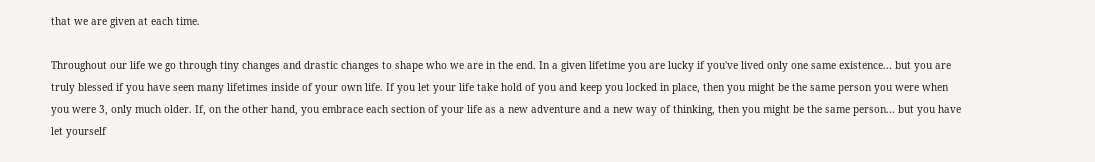that we are given at each time.

Throughout our life we go through tiny changes and drastic changes to shape who we are in the end. In a given lifetime you are lucky if you've lived only one same existence... but you are truly blessed if you have seen many lifetimes inside of your own life. If you let your life take hold of you and keep you locked in place, then you might be the same person you were when you were 3, only much older. If, on the other hand, you embrace each section of your life as a new adventure and a new way of thinking, then you might be the same person... but you have let yourself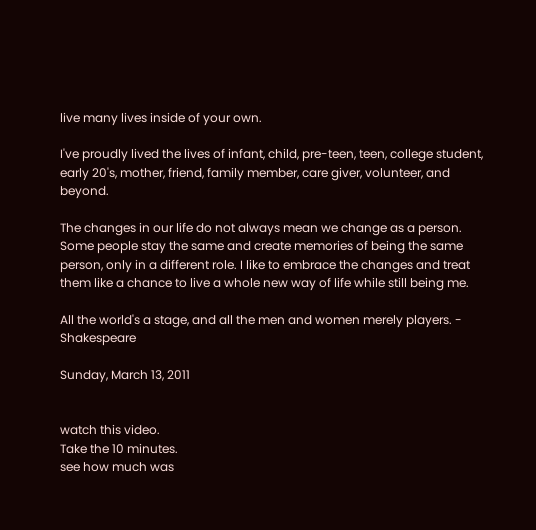live many lives inside of your own.

I've proudly lived the lives of infant, child, pre-teen, teen, college student, early 20's, mother, friend, family member, care giver, volunteer, and beyond.

The changes in our life do not always mean we change as a person. Some people stay the same and create memories of being the same person, only in a different role. I like to embrace the changes and treat them like a chance to live a whole new way of life while still being me.

All the world's a stage, and all the men and women merely players. - Shakespeare

Sunday, March 13, 2011


watch this video.
Take the 10 minutes.
see how much was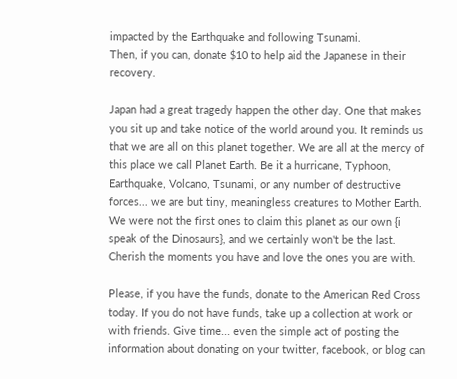impacted by the Earthquake and following Tsunami.
Then, if you can, donate $10 to help aid the Japanese in their recovery.

Japan had a great tragedy happen the other day. One that makes you sit up and take notice of the world around you. It reminds us that we are all on this planet together. We are all at the mercy of this place we call Planet Earth. Be it a hurricane, Typhoon, Earthquake, Volcano, Tsunami, or any number of destructive forces... we are but tiny, meaningless creatures to Mother Earth. We were not the first ones to claim this planet as our own {i speak of the Dinosaurs}, and we certainly won't be the last. Cherish the moments you have and love the ones you are with.

Please, if you have the funds, donate to the American Red Cross today. If you do not have funds, take up a collection at work or with friends. Give time... even the simple act of posting the information about donating on your twitter, facebook, or blog can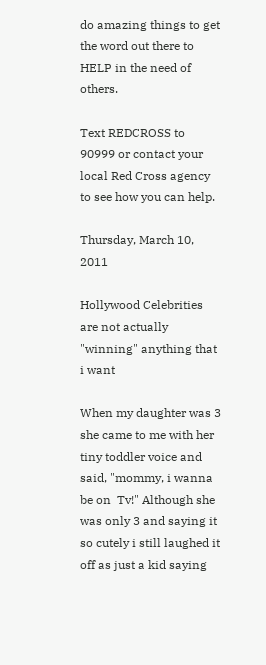do amazing things to get the word out there to HELP in the need of others.

Text REDCROSS to 90999 or contact your local Red Cross agency to see how you can help.

Thursday, March 10, 2011

Hollywood Celebrities are not actually "winning" anything that i want

When my daughter was 3 she came to me with her tiny toddler voice and said, "mommy, i wanna be on  Tv!" Although she was only 3 and saying it so cutely i still laughed it off as just a kid saying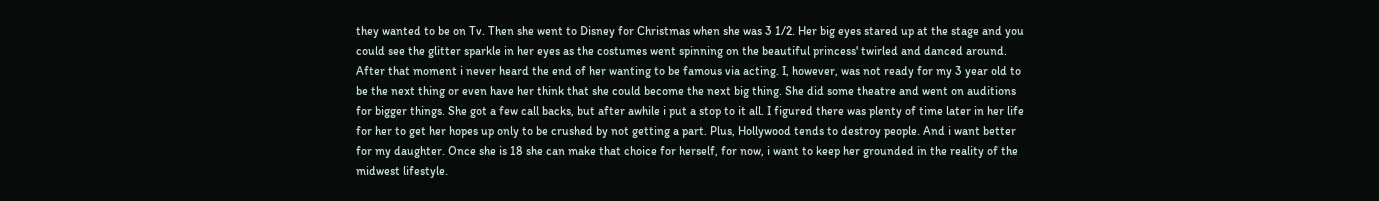they wanted to be on Tv. Then she went to Disney for Christmas when she was 3 1/2. Her big eyes stared up at the stage and you could see the glitter sparkle in her eyes as the costumes went spinning on the beautiful princess' twirled and danced around. After that moment i never heard the end of her wanting to be famous via acting. I, however, was not ready for my 3 year old to be the next thing or even have her think that she could become the next big thing. She did some theatre and went on auditions for bigger things. She got a few call backs, but after awhile i put a stop to it all. I figured there was plenty of time later in her life for her to get her hopes up only to be crushed by not getting a part. Plus, Hollywood tends to destroy people. And i want better for my daughter. Once she is 18 she can make that choice for herself, for now, i want to keep her grounded in the reality of the midwest lifestyle.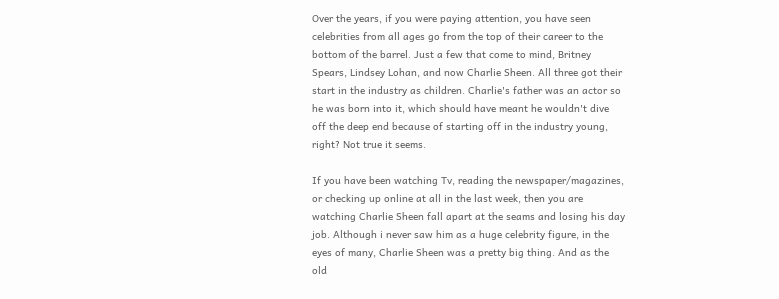Over the years, if you were paying attention, you have seen celebrities from all ages go from the top of their career to the bottom of the barrel. Just a few that come to mind, Britney Spears, Lindsey Lohan, and now Charlie Sheen. All three got their start in the industry as children. Charlie's father was an actor so he was born into it, which should have meant he wouldn't dive off the deep end because of starting off in the industry young, right? Not true it seems.

If you have been watching Tv, reading the newspaper/magazines, or checking up online at all in the last week, then you are watching Charlie Sheen fall apart at the seams and losing his day job. Although i never saw him as a huge celebrity figure, in the eyes of many, Charlie Sheen was a pretty big thing. And as the old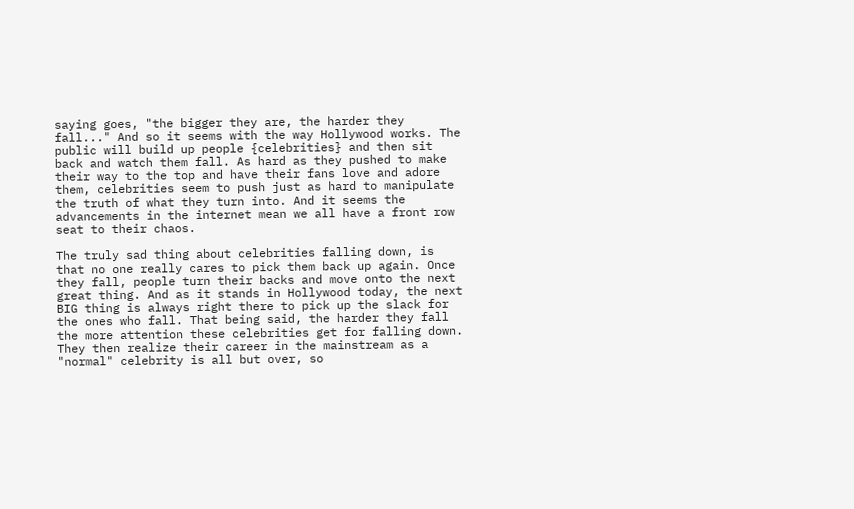saying goes, "the bigger they are, the harder they fall..." And so it seems with the way Hollywood works. The public will build up people {celebrities} and then sit back and watch them fall. As hard as they pushed to make their way to the top and have their fans love and adore them, celebrities seem to push just as hard to manipulate the truth of what they turn into. And it seems the advancements in the internet mean we all have a front row seat to their chaos.

The truly sad thing about celebrities falling down, is that no one really cares to pick them back up again. Once they fall, people turn their backs and move onto the next great thing. And as it stands in Hollywood today, the next BIG thing is always right there to pick up the slack for the ones who fall. That being said, the harder they fall the more attention these celebrities get for falling down. They then realize their career in the mainstream as a "normal" celebrity is all but over, so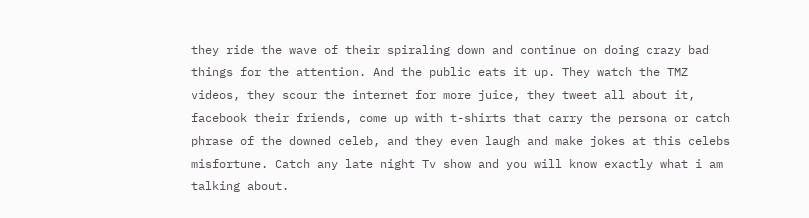they ride the wave of their spiraling down and continue on doing crazy bad things for the attention. And the public eats it up. They watch the TMZ videos, they scour the internet for more juice, they tweet all about it, facebook their friends, come up with t-shirts that carry the persona or catch phrase of the downed celeb, and they even laugh and make jokes at this celebs misfortune. Catch any late night Tv show and you will know exactly what i am talking about.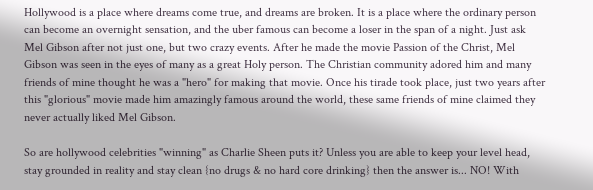Hollywood is a place where dreams come true, and dreams are broken. It is a place where the ordinary person can become an overnight sensation, and the uber famous can become a loser in the span of a night. Just ask Mel Gibson after not just one, but two crazy events. After he made the movie Passion of the Christ, Mel Gibson was seen in the eyes of many as a great Holy person. The Christian community adored him and many friends of mine thought he was a "hero" for making that movie. Once his tirade took place, just two years after this "glorious" movie made him amazingly famous around the world, these same friends of mine claimed they never actually liked Mel Gibson.

So are hollywood celebrities "winning" as Charlie Sheen puts it? Unless you are able to keep your level head, stay grounded in reality and stay clean {no drugs & no hard core drinking} then the answer is... NO! With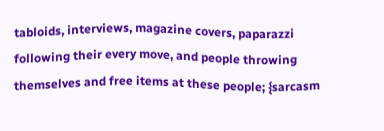tabloids, interviews, magazine covers, paparazzi following their every move, and people throwing themselves and free items at these people; {sarcasm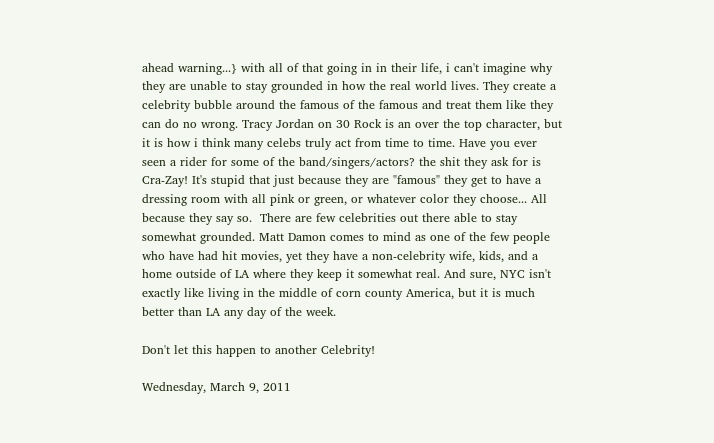ahead warning...} with all of that going in in their life, i can't imagine why they are unable to stay grounded in how the real world lives. They create a celebrity bubble around the famous of the famous and treat them like they can do no wrong. Tracy Jordan on 30 Rock is an over the top character, but it is how i think many celebs truly act from time to time. Have you ever seen a rider for some of the band/singers/actors? the shit they ask for is Cra-Zay! It's stupid that just because they are "famous" they get to have a dressing room with all pink or green, or whatever color they choose... All because they say so.  There are few celebrities out there able to stay somewhat grounded. Matt Damon comes to mind as one of the few people who have had hit movies, yet they have a non-celebrity wife, kids, and a home outside of LA where they keep it somewhat real. And sure, NYC isn't exactly like living in the middle of corn county America, but it is much better than LA any day of the week.

Don't let this happen to another Celebrity!

Wednesday, March 9, 2011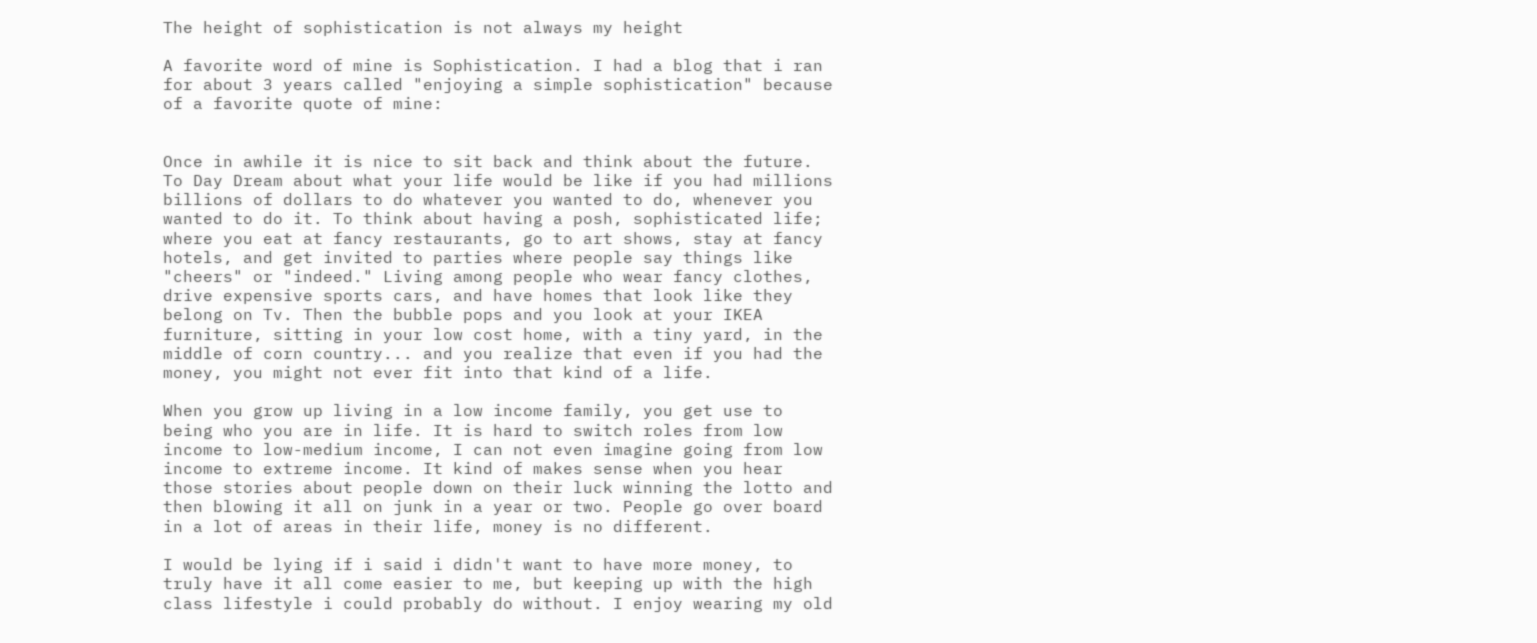The height of sophistication is not always my height

A favorite word of mine is Sophistication. I had a blog that i ran for about 3 years called "enjoying a simple sophistication" because of a favorite quote of mine:


Once in awhile it is nice to sit back and think about the future. To Day Dream about what your life would be like if you had millions billions of dollars to do whatever you wanted to do, whenever you wanted to do it. To think about having a posh, sophisticated life; where you eat at fancy restaurants, go to art shows, stay at fancy hotels, and get invited to parties where people say things like "cheers" or "indeed." Living among people who wear fancy clothes, drive expensive sports cars, and have homes that look like they belong on Tv. Then the bubble pops and you look at your IKEA furniture, sitting in your low cost home, with a tiny yard, in the middle of corn country... and you realize that even if you had the money, you might not ever fit into that kind of a life.

When you grow up living in a low income family, you get use to being who you are in life. It is hard to switch roles from low income to low-medium income, I can not even imagine going from low income to extreme income. It kind of makes sense when you hear those stories about people down on their luck winning the lotto and then blowing it all on junk in a year or two. People go over board in a lot of areas in their life, money is no different.

I would be lying if i said i didn't want to have more money, to truly have it all come easier to me, but keeping up with the high class lifestyle i could probably do without. I enjoy wearing my old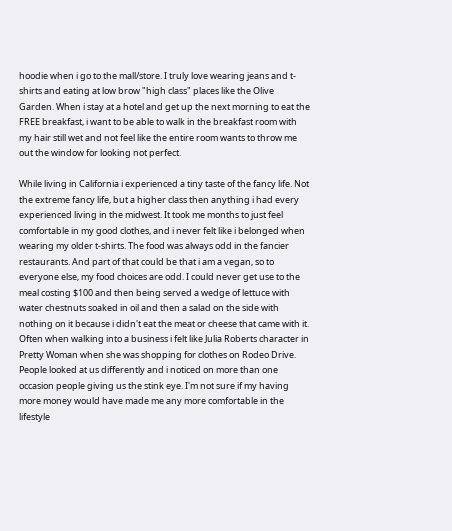hoodie when i go to the mall/store. I truly love wearing jeans and t-shirts and eating at low brow "high class" places like the Olive Garden. When i stay at a hotel and get up the next morning to eat the FREE breakfast, i want to be able to walk in the breakfast room with my hair still wet and not feel like the entire room wants to throw me out the window for looking not perfect.

While living in California i experienced a tiny taste of the fancy life. Not the extreme fancy life, but a higher class then anything i had every experienced living in the midwest. It took me months to just feel comfortable in my good clothes, and i never felt like i belonged when wearing my older t-shirts. The food was always odd in the fancier restaurants. And part of that could be that i am a vegan, so to everyone else, my food choices are odd. I could never get use to the meal costing $100 and then being served a wedge of lettuce with water chestnuts soaked in oil and then a salad on the side with nothing on it because i didn't eat the meat or cheese that came with it. Often when walking into a business i felt like Julia Roberts character in Pretty Woman when she was shopping for clothes on Rodeo Drive. People looked at us differently and i noticed on more than one occasion people giving us the stink eye. I'm not sure if my having more money would have made me any more comfortable in the lifestyle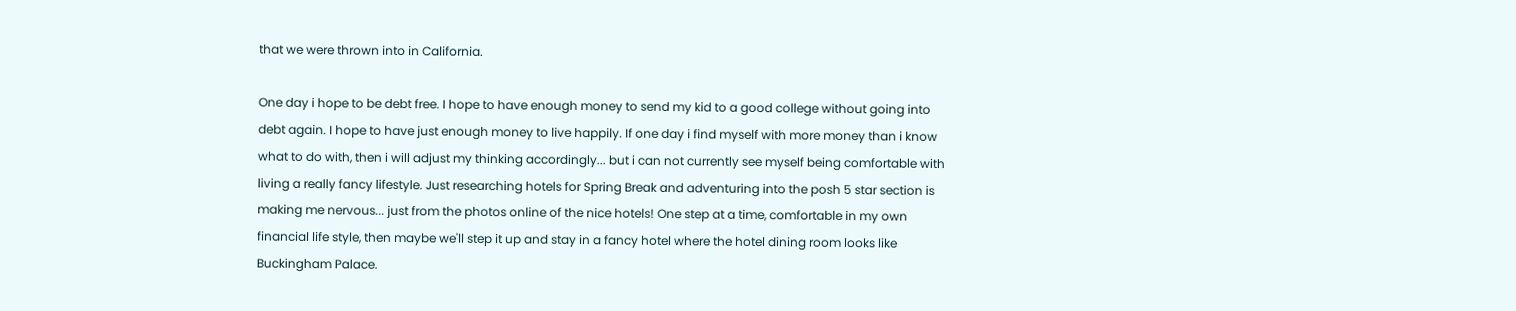that we were thrown into in California.

One day i hope to be debt free. I hope to have enough money to send my kid to a good college without going into debt again. I hope to have just enough money to live happily. If one day i find myself with more money than i know what to do with, then i will adjust my thinking accordingly... but i can not currently see myself being comfortable with living a really fancy lifestyle. Just researching hotels for Spring Break and adventuring into the posh 5 star section is making me nervous... just from the photos online of the nice hotels! One step at a time, comfortable in my own financial life style, then maybe we'll step it up and stay in a fancy hotel where the hotel dining room looks like Buckingham Palace.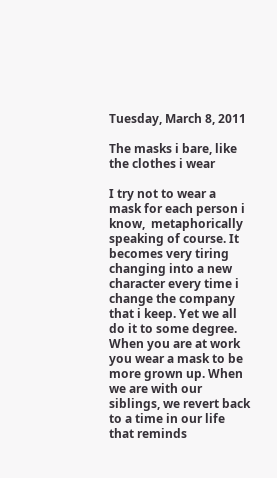Tuesday, March 8, 2011

The masks i bare, like the clothes i wear

I try not to wear a mask for each person i know,  metaphorically speaking of course. It becomes very tiring changing into a new character every time i change the company that i keep. Yet we all do it to some degree. When you are at work you wear a mask to be more grown up. When we are with our siblings, we revert back to a time in our life that reminds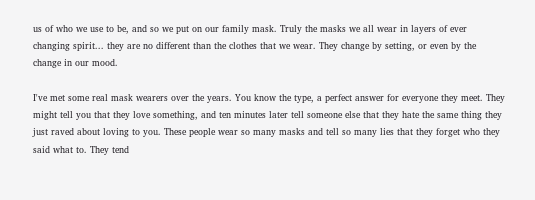us of who we use to be, and so we put on our family mask. Truly the masks we all wear in layers of ever changing spirit... they are no different than the clothes that we wear. They change by setting, or even by the change in our mood.

I've met some real mask wearers over the years. You know the type, a perfect answer for everyone they meet. They might tell you that they love something, and ten minutes later tell someone else that they hate the same thing they just raved about loving to you. These people wear so many masks and tell so many lies that they forget who they said what to. They tend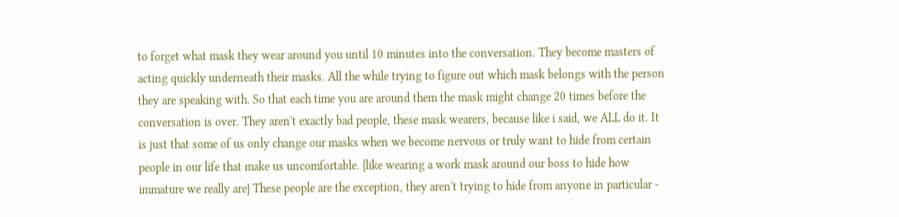to forget what mask they wear around you until 10 minutes into the conversation. They become masters of acting quickly underneath their masks. All the while trying to figure out which mask belongs with the person they are speaking with. So that each time you are around them the mask might change 20 times before the conversation is over. They aren't exactly bad people, these mask wearers, because like i said, we ALL do it. It is just that some of us only change our masks when we become nervous or truly want to hide from certain people in our life that make us uncomfortable. {like wearing a work mask around our boss to hide how immature we really are} These people are the exception, they aren't trying to hide from anyone in particular -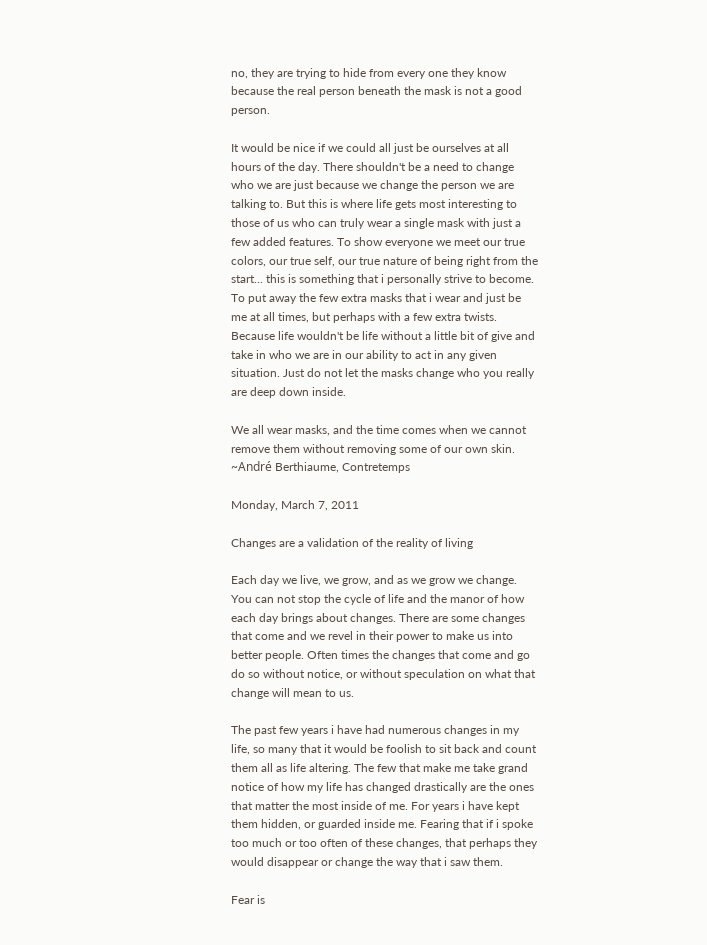no, they are trying to hide from every one they know because the real person beneath the mask is not a good person.

It would be nice if we could all just be ourselves at all hours of the day. There shouldn't be a need to change who we are just because we change the person we are talking to. But this is where life gets most interesting to those of us who can truly wear a single mask with just a few added features. To show everyone we meet our true colors, our true self, our true nature of being right from the start... this is something that i personally strive to become. To put away the few extra masks that i wear and just be me at all times, but perhaps with a few extra twists. Because life wouldn't be life without a little bit of give and take in who we are in our ability to act in any given situation. Just do not let the masks change who you really are deep down inside.

We all wear masks, and the time comes when we cannot remove them without removing some of our own skin.  ~André Berthiaume, Contretemps

Monday, March 7, 2011

Changes are a validation of the reality of living

Each day we live, we grow, and as we grow we change. You can not stop the cycle of life and the manor of how each day brings about changes. There are some changes that come and we revel in their power to make us into better people. Often times the changes that come and go do so without notice, or without speculation on what that change will mean to us.

The past few years i have had numerous changes in my life, so many that it would be foolish to sit back and count them all as life altering. The few that make me take grand notice of how my life has changed drastically are the ones that matter the most inside of me. For years i have kept them hidden, or guarded inside me. Fearing that if i spoke too much or too often of these changes, that perhaps they would disappear or change the way that i saw them.

Fear is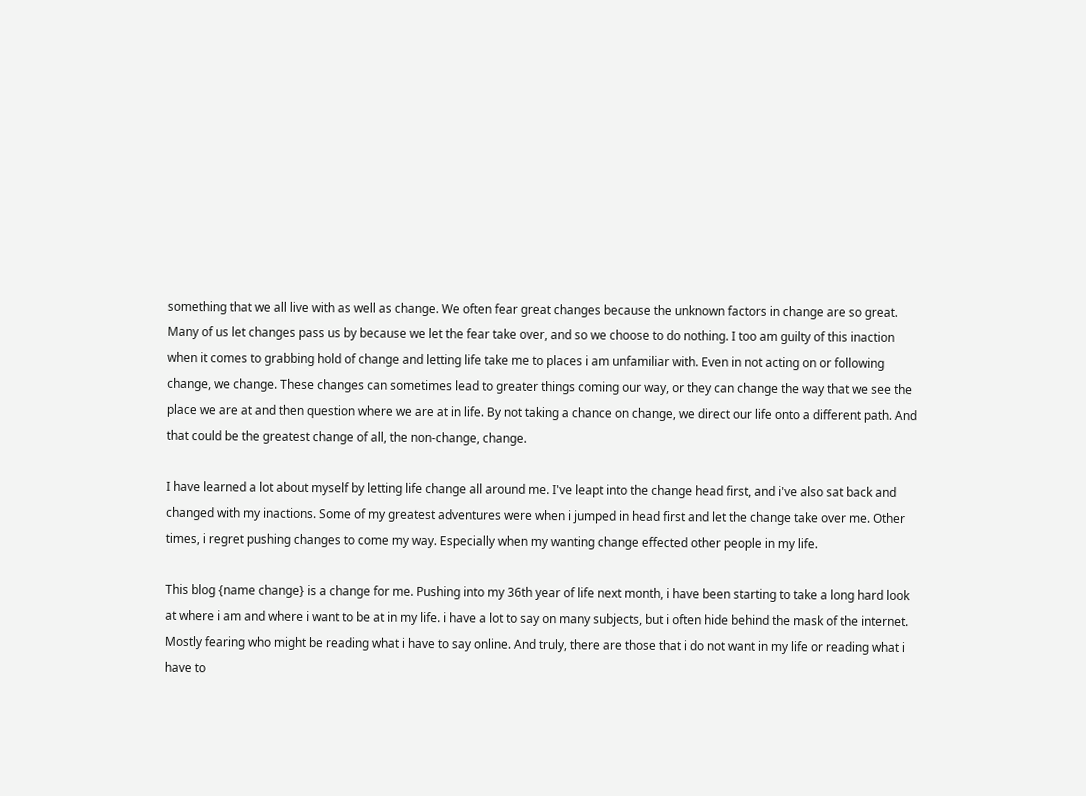something that we all live with as well as change. We often fear great changes because the unknown factors in change are so great. Many of us let changes pass us by because we let the fear take over, and so we choose to do nothing. I too am guilty of this inaction when it comes to grabbing hold of change and letting life take me to places i am unfamiliar with. Even in not acting on or following change, we change. These changes can sometimes lead to greater things coming our way, or they can change the way that we see the place we are at and then question where we are at in life. By not taking a chance on change, we direct our life onto a different path. And that could be the greatest change of all, the non-change, change.

I have learned a lot about myself by letting life change all around me. I've leapt into the change head first, and i've also sat back and changed with my inactions. Some of my greatest adventures were when i jumped in head first and let the change take over me. Other times, i regret pushing changes to come my way. Especially when my wanting change effected other people in my life.

This blog {name change} is a change for me. Pushing into my 36th year of life next month, i have been starting to take a long hard look at where i am and where i want to be at in my life. i have a lot to say on many subjects, but i often hide behind the mask of the internet. Mostly fearing who might be reading what i have to say online. And truly, there are those that i do not want in my life or reading what i have to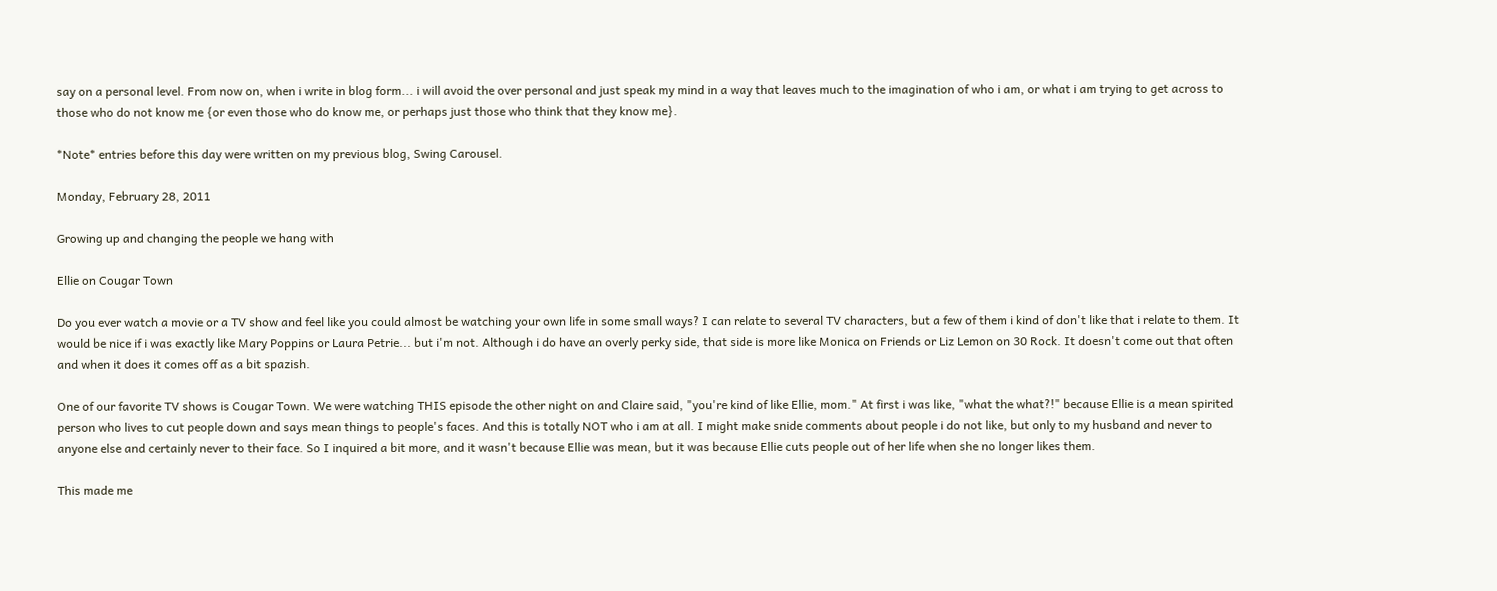say on a personal level. From now on, when i write in blog form... i will avoid the over personal and just speak my mind in a way that leaves much to the imagination of who i am, or what i am trying to get across to those who do not know me {or even those who do know me, or perhaps just those who think that they know me}.

*Note* entries before this day were written on my previous blog, Swing Carousel.

Monday, February 28, 2011

Growing up and changing the people we hang with

Ellie on Cougar Town

Do you ever watch a movie or a TV show and feel like you could almost be watching your own life in some small ways? I can relate to several TV characters, but a few of them i kind of don't like that i relate to them. It would be nice if i was exactly like Mary Poppins or Laura Petrie... but i'm not. Although i do have an overly perky side, that side is more like Monica on Friends or Liz Lemon on 30 Rock. It doesn't come out that often and when it does it comes off as a bit spazish.

One of our favorite TV shows is Cougar Town. We were watching THIS episode the other night on and Claire said, "you're kind of like Ellie, mom." At first i was like, "what the what?!" because Ellie is a mean spirited person who lives to cut people down and says mean things to people's faces. And this is totally NOT who i am at all. I might make snide comments about people i do not like, but only to my husband and never to anyone else and certainly never to their face. So I inquired a bit more, and it wasn't because Ellie was mean, but it was because Ellie cuts people out of her life when she no longer likes them.

This made me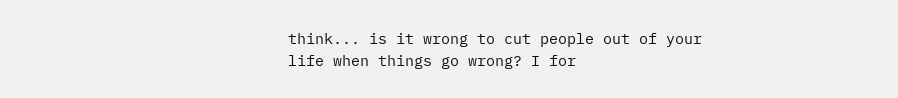think... is it wrong to cut people out of your life when things go wrong? I for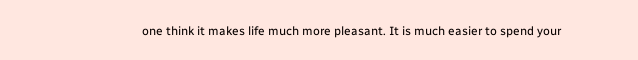one think it makes life much more pleasant. It is much easier to spend your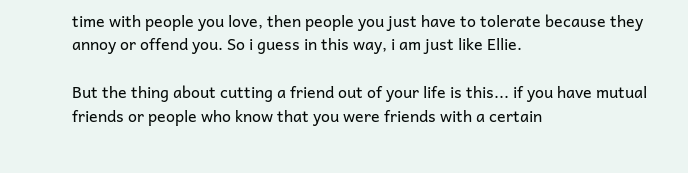time with people you love, then people you just have to tolerate because they annoy or offend you. So i guess in this way, i am just like Ellie.

But the thing about cutting a friend out of your life is this... if you have mutual friends or people who know that you were friends with a certain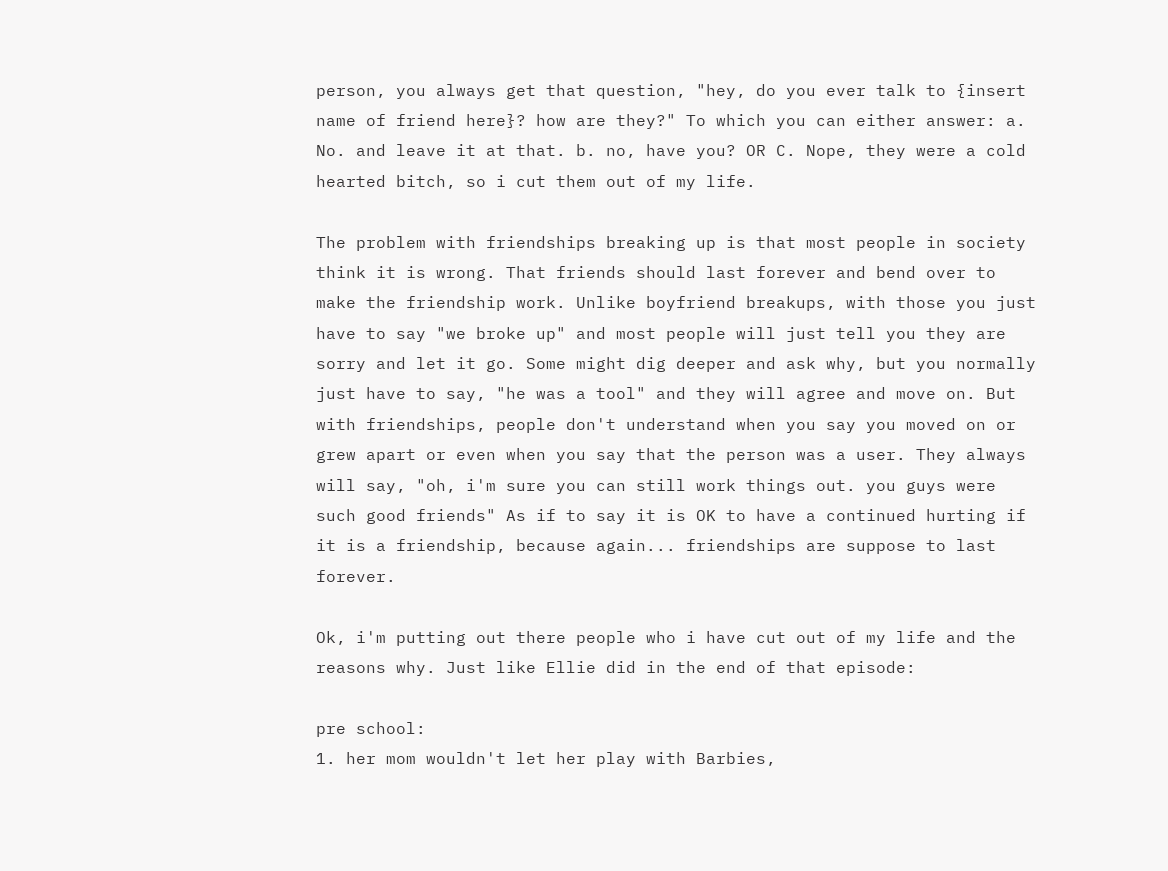person, you always get that question, "hey, do you ever talk to {insert name of friend here}? how are they?" To which you can either answer: a. No. and leave it at that. b. no, have you? OR C. Nope, they were a cold hearted bitch, so i cut them out of my life.

The problem with friendships breaking up is that most people in society think it is wrong. That friends should last forever and bend over to make the friendship work. Unlike boyfriend breakups, with those you just have to say "we broke up" and most people will just tell you they are sorry and let it go. Some might dig deeper and ask why, but you normally just have to say, "he was a tool" and they will agree and move on. But with friendships, people don't understand when you say you moved on or grew apart or even when you say that the person was a user. They always will say, "oh, i'm sure you can still work things out. you guys were such good friends" As if to say it is OK to have a continued hurting if it is a friendship, because again... friendships are suppose to last forever.

Ok, i'm putting out there people who i have cut out of my life and the reasons why. Just like Ellie did in the end of that episode:

pre school:
1. her mom wouldn't let her play with Barbies,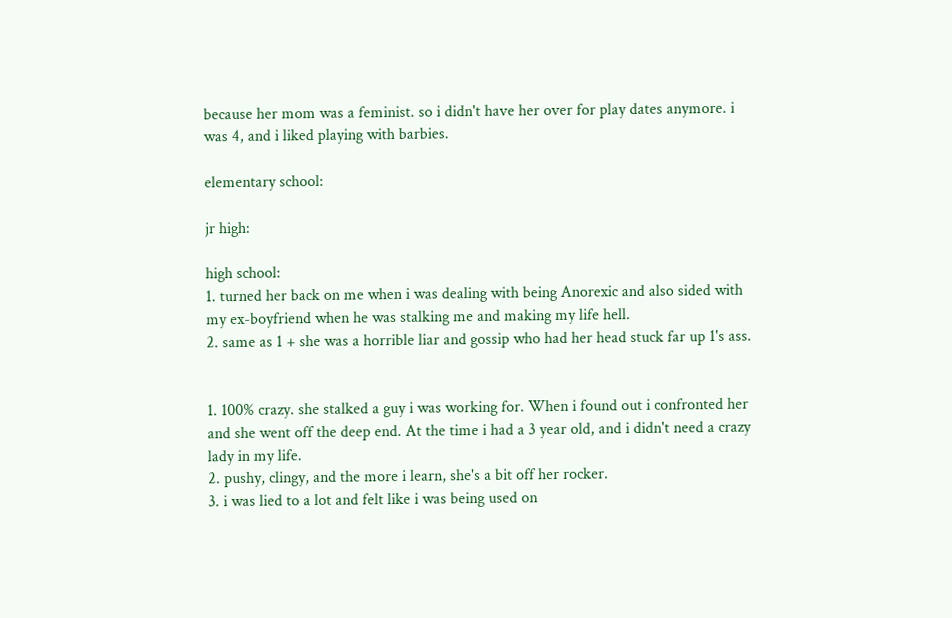because her mom was a feminist. so i didn't have her over for play dates anymore. i was 4, and i liked playing with barbies.

elementary school:

jr high:

high school:
1. turned her back on me when i was dealing with being Anorexic and also sided with my ex-boyfriend when he was stalking me and making my life hell.
2. same as 1 + she was a horrible liar and gossip who had her head stuck far up 1's ass.


1. 100% crazy. she stalked a guy i was working for. When i found out i confronted her and she went off the deep end. At the time i had a 3 year old, and i didn't need a crazy lady in my life.
2. pushy, clingy, and the more i learn, she's a bit off her rocker.
3. i was lied to a lot and felt like i was being used on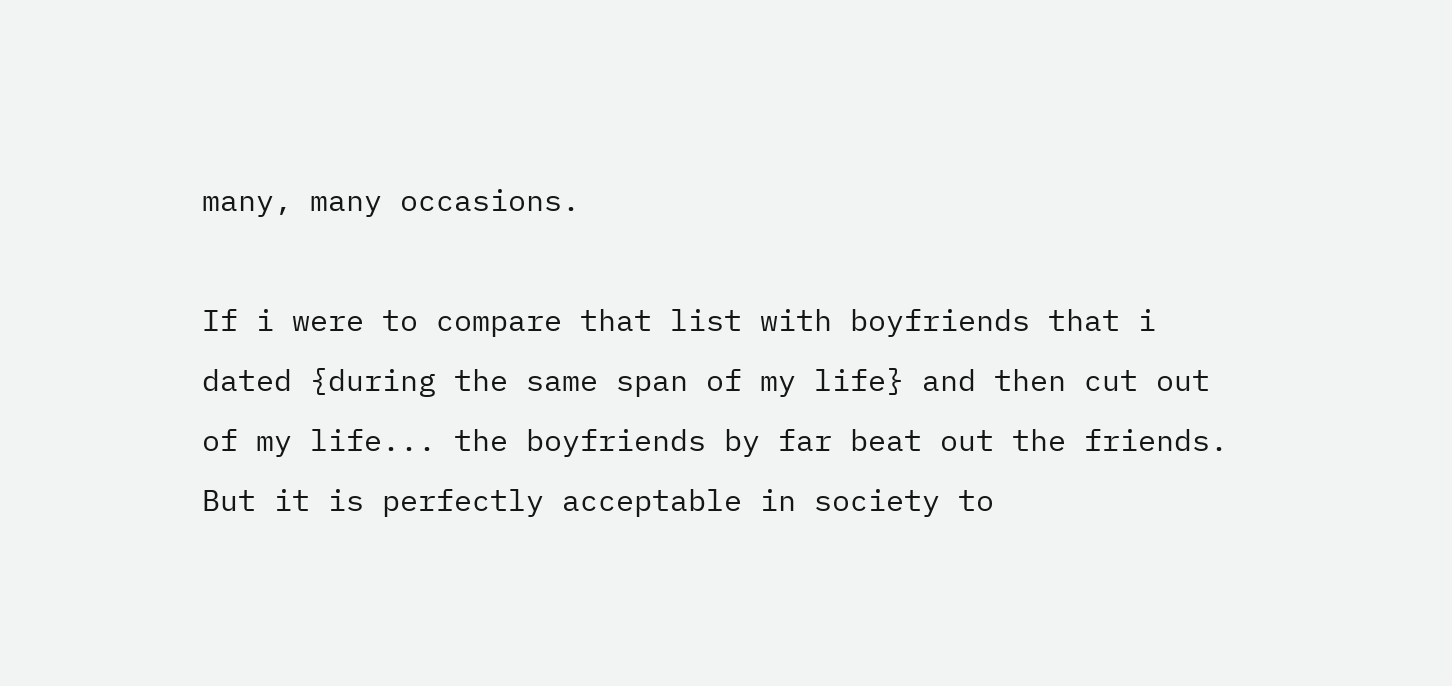many, many occasions.

If i were to compare that list with boyfriends that i dated {during the same span of my life} and then cut out of my life... the boyfriends by far beat out the friends. But it is perfectly acceptable in society to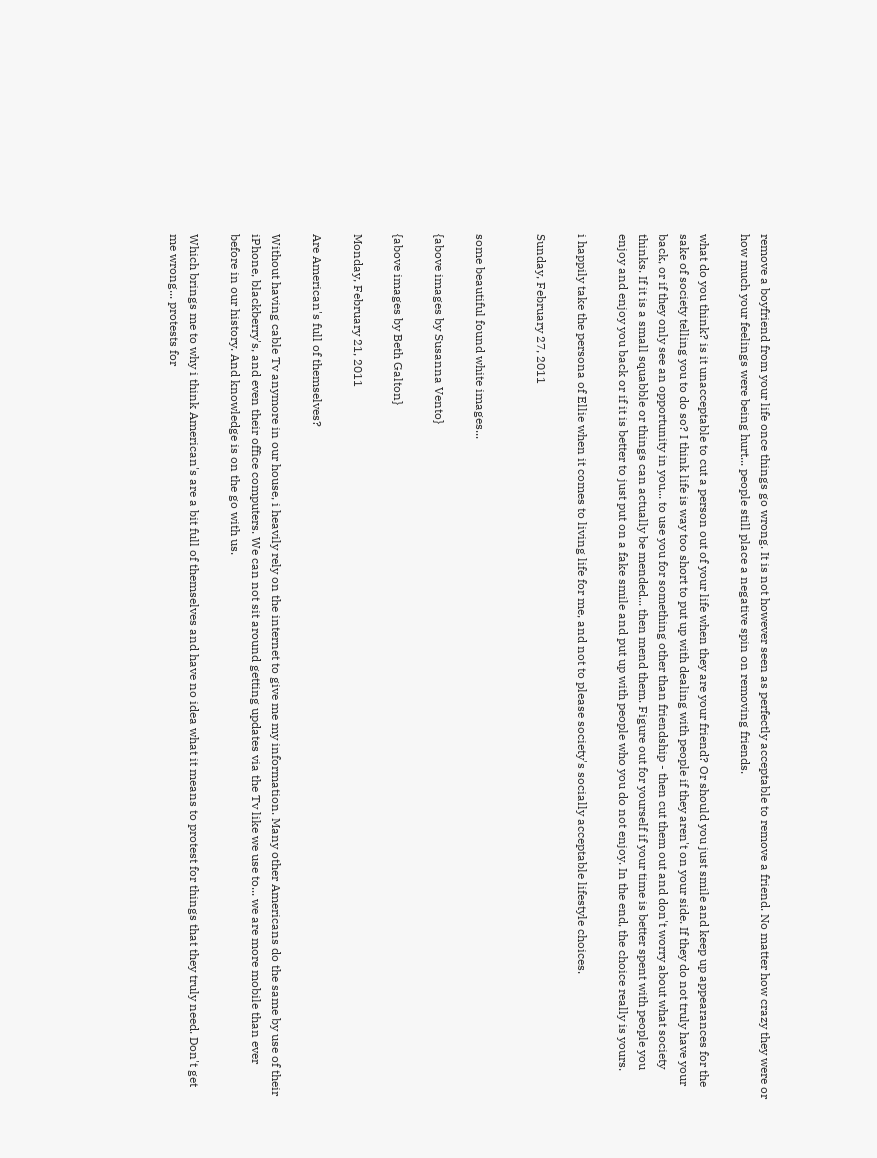remove a boyfriend from your life once things go wrong. It is not however seen as perfectly acceptable to remove a friend. No matter how crazy they were or how much your feelings were being hurt... people still place a negative spin on removing friends.

what do you think? is it unacceptable to cut a person out of your life when they are your friend? Or should you just smile and keep up appearances for the sake of society telling you to do so? I think life is way too short to put up with dealing with people if they aren't on your side. If they do not truly have your back, or if they only see an opportunity in you... to use you for something other than friendship - then cut them out and don't worry about what society thinks. If it is a small squabble or things can actually be mended... then mend them. Figure out for yourself if your time is better spent with people you enjoy and enjoy you back or if it is better to just put on a fake smile and put up with people who you do not enjoy. In the end, the choice really is yours.

i happily take the persona of Ellie when it comes to living life for me, and not to please society's socially acceptable lifestyle choices.

Sunday, February 27, 2011


some beautiful found white images...

{above images by Susanna Vento}

{above images by Beth Galton}

Monday, February 21, 2011

Are American's full of themselves?

Without having cable Tv anymore in our house, i heavily rely on the internet to give me my information. Many other Americans do the same by use of their iPhone, blackberry's, and even their office computers. We can not sit around getting updates via the Tv like we use to... we are more mobile than ever before in our history. And knowledge is on the go with us.

Which brings me to why i think American's are a bit full of themselves and have no idea what it means to protest for things that they truly need. Don't get me wrong... protests for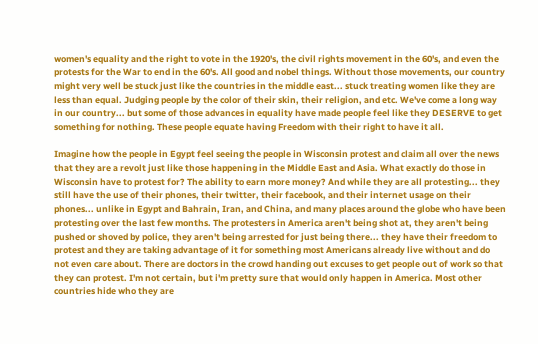women's equality and the right to vote in the 1920's, the civil rights movement in the 60's, and even the protests for the War to end in the 60's. All good and nobel things. Without those movements, our country might very well be stuck just like the countries in the middle east... stuck treating women like they are less than equal. Judging people by the color of their skin, their religion, and etc. We've come a long way in our country... but some of those advances in equality have made people feel like they DESERVE to get something for nothing. These people equate having Freedom with their right to have it all.

Imagine how the people in Egypt feel seeing the people in Wisconsin protest and claim all over the news that they are a revolt just like those happening in the Middle East and Asia. What exactly do those in Wisconsin have to protest for? The ability to earn more money? And while they are all protesting... they still have the use of their phones, their twitter, their facebook, and their internet usage on their phones... unlike in Egypt and Bahrain, Iran, and China, and many places around the globe who have been protesting over the last few months. The protesters in America aren't being shot at, they aren't being pushed or shoved by police, they aren't being arrested for just being there... they have their freedom to protest and they are taking advantage of it for something most Americans already live without and do not even care about. There are doctors in the crowd handing out excuses to get people out of work so that they can protest. I'm not certain, but i'm pretty sure that would only happen in America. Most other countries hide who they are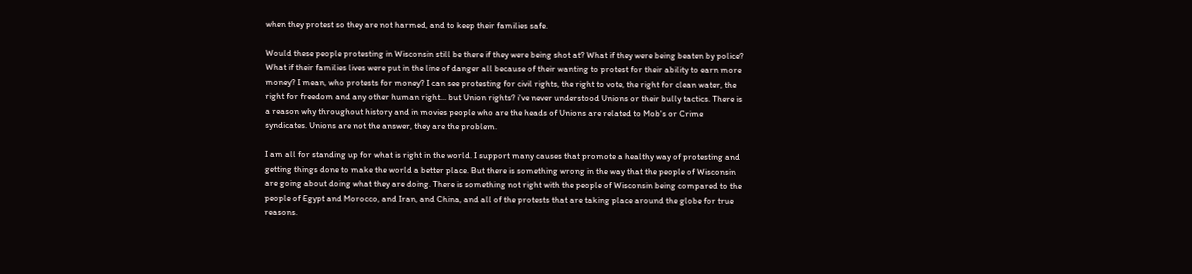when they protest so they are not harmed, and to keep their families safe.

Would these people protesting in Wisconsin still be there if they were being shot at? What if they were being beaten by police? What if their families lives were put in the line of danger all because of their wanting to protest for their ability to earn more money? I mean, who protests for money? I can see protesting for civil rights, the right to vote, the right for clean water, the right for freedom and any other human right... but Union rights? i've never understood Unions or their bully tactics. There is a reason why throughout history and in movies people who are the heads of Unions are related to Mob's or Crime syndicates. Unions are not the answer, they are the problem.

I am all for standing up for what is right in the world. I support many causes that promote a healthy way of protesting and getting things done to make the world a better place. But there is something wrong in the way that the people of Wisconsin are going about doing what they are doing. There is something not right with the people of Wisconsin being compared to the people of Egypt and Morocco, and Iran, and China, and all of the protests that are taking place around the globe for true reasons.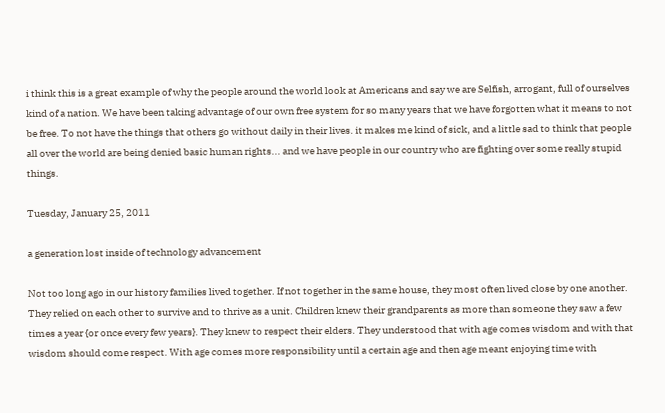i think this is a great example of why the people around the world look at Americans and say we are Selfish, arrogant, full of ourselves kind of a nation. We have been taking advantage of our own free system for so many years that we have forgotten what it means to not be free. To not have the things that others go without daily in their lives. it makes me kind of sick, and a little sad to think that people all over the world are being denied basic human rights... and we have people in our country who are fighting over some really stupid things.

Tuesday, January 25, 2011

a generation lost inside of technology advancement

Not too long ago in our history families lived together. If not together in the same house, they most often lived close by one another. They relied on each other to survive and to thrive as a unit. Children knew their grandparents as more than someone they saw a few times a year {or once every few years}. They knew to respect their elders. They understood that with age comes wisdom and with that wisdom should come respect. With age comes more responsibility until a certain age and then age meant enjoying time with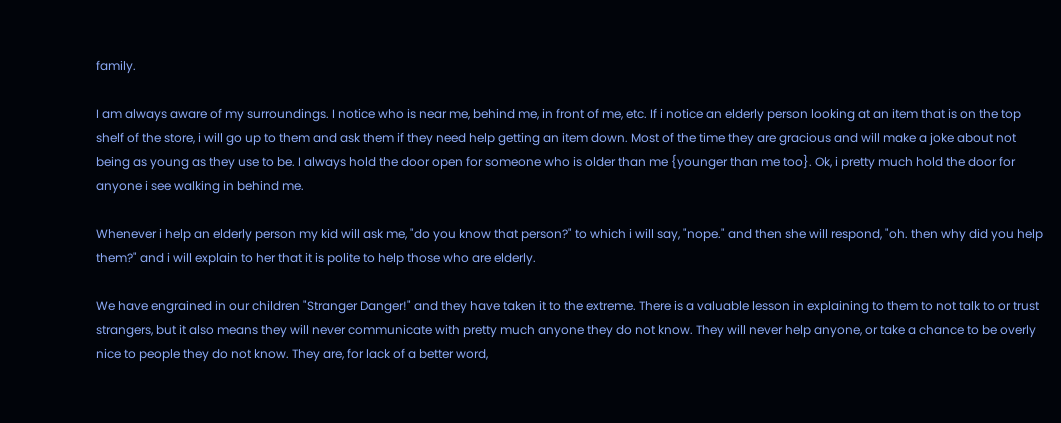family.

I am always aware of my surroundings. I notice who is near me, behind me, in front of me, etc. If i notice an elderly person looking at an item that is on the top shelf of the store, i will go up to them and ask them if they need help getting an item down. Most of the time they are gracious and will make a joke about not being as young as they use to be. I always hold the door open for someone who is older than me {younger than me too}. Ok, i pretty much hold the door for anyone i see walking in behind me.

Whenever i help an elderly person my kid will ask me, "do you know that person?" to which i will say, "nope." and then she will respond, "oh. then why did you help them?" and i will explain to her that it is polite to help those who are elderly.

We have engrained in our children "Stranger Danger!" and they have taken it to the extreme. There is a valuable lesson in explaining to them to not talk to or trust strangers, but it also means they will never communicate with pretty much anyone they do not know. They will never help anyone, or take a chance to be overly nice to people they do not know. They are, for lack of a better word,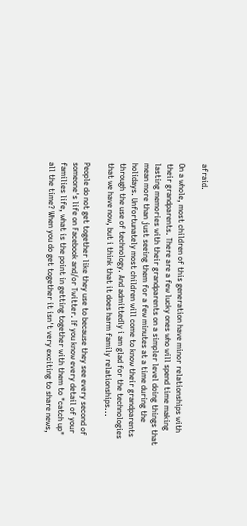afraid.

On a whole, most children of this generation have minor relationships with their grandparents. There are a few lucky ones who will spend time making lasting memories with their grandparents on a simpler level doing things that mean more than just seeing them for a few minutes at a time during the holidays. Unfortunately most children will come to know their grandparents through the use of technology. And admittedly i am glad for the technologies that we have now, but i think that it does harm family relationships...

People do not get together like they use to because they see every second of someone's life on Facebook and/or Twitter. If you know every detail of your families life, what is the point in getting together with them to "catch up" all the time? When you do get together it isn't very exciting to share news,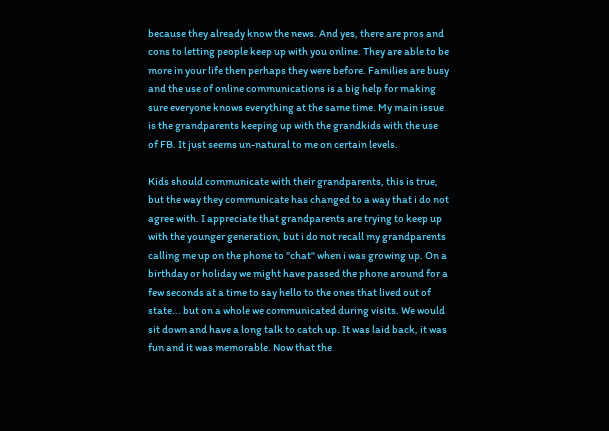because they already know the news. And yes, there are pros and cons to letting people keep up with you online. They are able to be more in your life then perhaps they were before. Families are busy and the use of online communications is a big help for making sure everyone knows everything at the same time. My main issue is the grandparents keeping up with the grandkids with the use of FB. It just seems un-natural to me on certain levels.

Kids should communicate with their grandparents, this is true, but the way they communicate has changed to a way that i do not agree with. I appreciate that grandparents are trying to keep up with the younger generation, but i do not recall my grandparents calling me up on the phone to "chat" when i was growing up. On a birthday or holiday we might have passed the phone around for a few seconds at a time to say hello to the ones that lived out of state... but on a whole we communicated during visits. We would sit down and have a long talk to catch up. It was laid back, it was fun and it was memorable. Now that the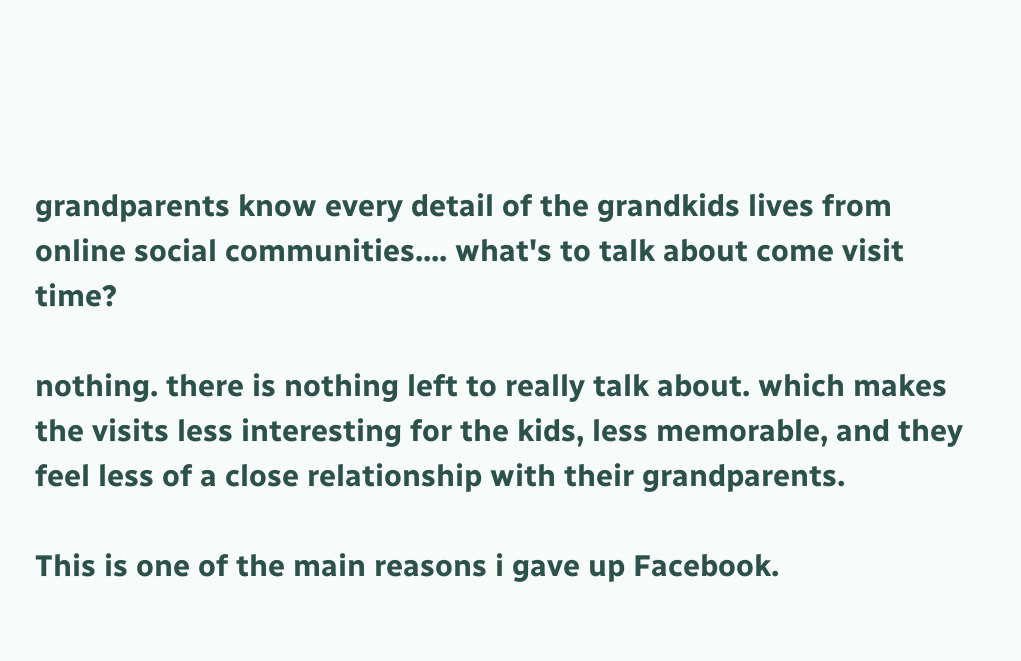grandparents know every detail of the grandkids lives from online social communities.... what's to talk about come visit time?

nothing. there is nothing left to really talk about. which makes the visits less interesting for the kids, less memorable, and they feel less of a close relationship with their grandparents.

This is one of the main reasons i gave up Facebook.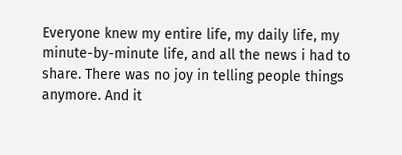Everyone knew my entire life, my daily life, my minute-by-minute life, and all the news i had to share. There was no joy in telling people things anymore. And it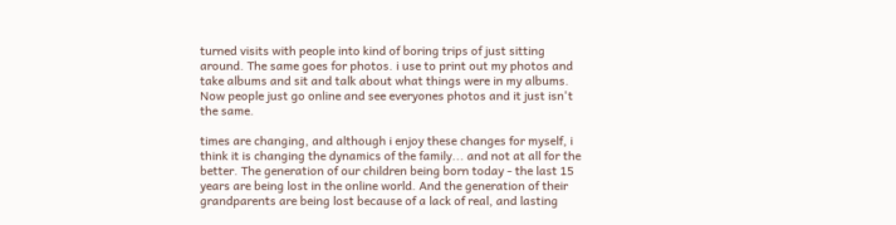turned visits with people into kind of boring trips of just sitting around. The same goes for photos. i use to print out my photos and take albums and sit and talk about what things were in my albums. Now people just go online and see everyones photos and it just isn't the same.

times are changing, and although i enjoy these changes for myself, i think it is changing the dynamics of the family... and not at all for the better. The generation of our children being born today - the last 15 years are being lost in the online world. And the generation of their grandparents are being lost because of a lack of real, and lasting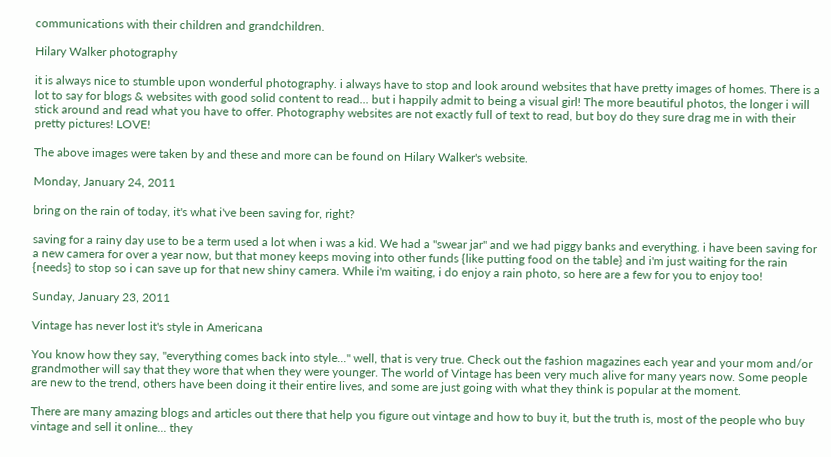communications with their children and grandchildren.

Hilary Walker photography

it is always nice to stumble upon wonderful photography. i always have to stop and look around websites that have pretty images of homes. There is a lot to say for blogs & websites with good solid content to read... but i happily admit to being a visual girl! The more beautiful photos, the longer i will stick around and read what you have to offer. Photography websites are not exactly full of text to read, but boy do they sure drag me in with their pretty pictures! LOVE!

The above images were taken by and these and more can be found on Hilary Walker's website.

Monday, January 24, 2011

bring on the rain of today, it's what i've been saving for, right?

saving for a rainy day use to be a term used a lot when i was a kid. We had a "swear jar" and we had piggy banks and everything. i have been saving for a new camera for over a year now, but that money keeps moving into other funds {like putting food on the table} and i'm just waiting for the rain {needs} to stop so i can save up for that new shiny camera. While i'm waiting, i do enjoy a rain photo, so here are a few for you to enjoy too!

Sunday, January 23, 2011

Vintage has never lost it's style in Americana

You know how they say, "everything comes back into style..." well, that is very true. Check out the fashion magazines each year and your mom and/or grandmother will say that they wore that when they were younger. The world of Vintage has been very much alive for many years now. Some people are new to the trend, others have been doing it their entire lives, and some are just going with what they think is popular at the moment.

There are many amazing blogs and articles out there that help you figure out vintage and how to buy it, but the truth is, most of the people who buy vintage and sell it online... they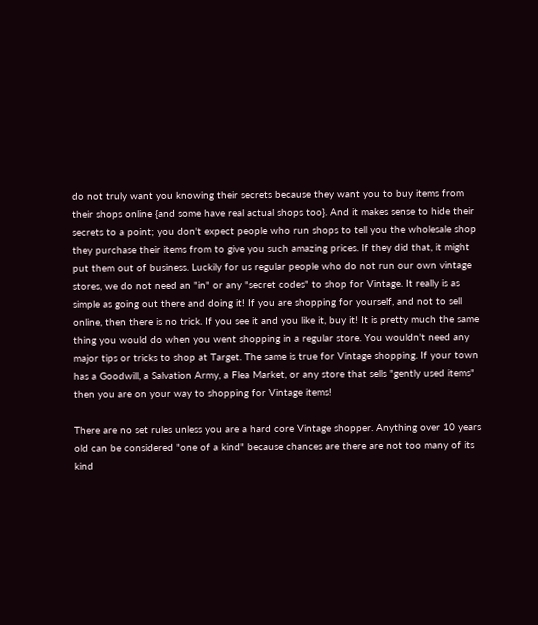do not truly want you knowing their secrets because they want you to buy items from their shops online {and some have real actual shops too}. And it makes sense to hide their secrets to a point; you don't expect people who run shops to tell you the wholesale shop they purchase their items from to give you such amazing prices. If they did that, it might put them out of business. Luckily for us regular people who do not run our own vintage stores, we do not need an "in" or any "secret codes" to shop for Vintage. It really is as simple as going out there and doing it! If you are shopping for yourself, and not to sell online, then there is no trick. If you see it and you like it, buy it! It is pretty much the same thing you would do when you went shopping in a regular store. You wouldn't need any major tips or tricks to shop at Target. The same is true for Vintage shopping. If your town has a Goodwill, a Salvation Army, a Flea Market, or any store that sells "gently used items" then you are on your way to shopping for Vintage items!

There are no set rules unless you are a hard core Vintage shopper. Anything over 10 years old can be considered "one of a kind" because chances are there are not too many of its kind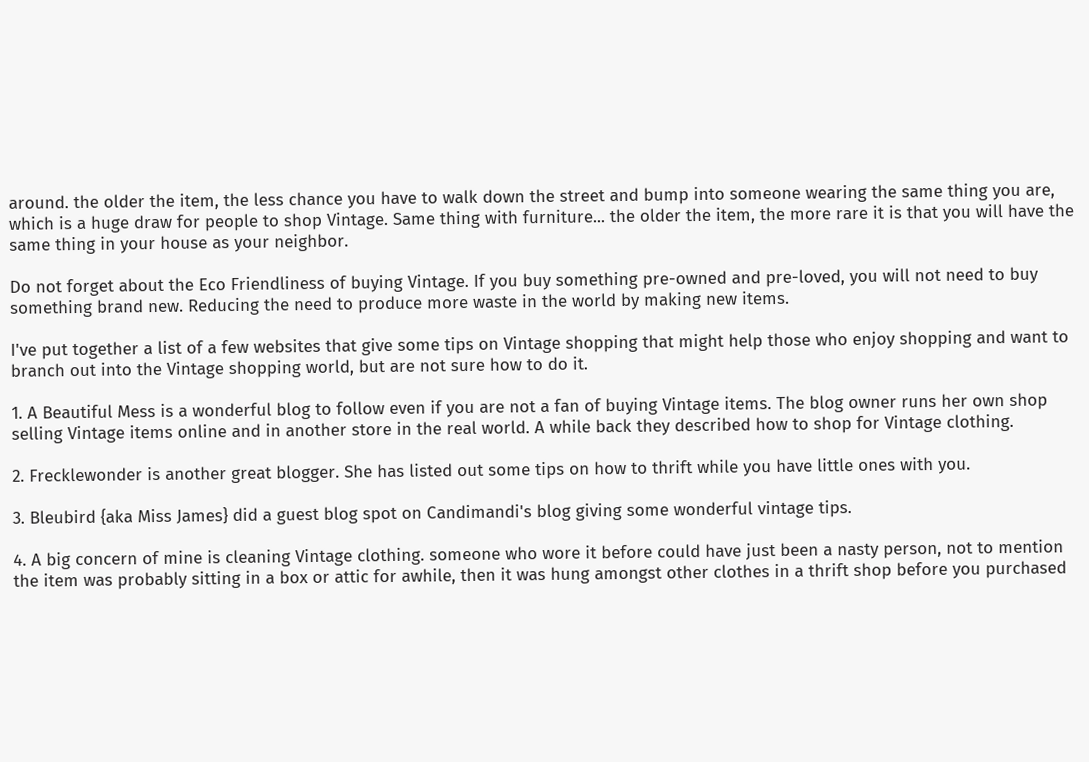around. the older the item, the less chance you have to walk down the street and bump into someone wearing the same thing you are, which is a huge draw for people to shop Vintage. Same thing with furniture... the older the item, the more rare it is that you will have the same thing in your house as your neighbor.

Do not forget about the Eco Friendliness of buying Vintage. If you buy something pre-owned and pre-loved, you will not need to buy something brand new. Reducing the need to produce more waste in the world by making new items.

I've put together a list of a few websites that give some tips on Vintage shopping that might help those who enjoy shopping and want to branch out into the Vintage shopping world, but are not sure how to do it.

1. A Beautiful Mess is a wonderful blog to follow even if you are not a fan of buying Vintage items. The blog owner runs her own shop selling Vintage items online and in another store in the real world. A while back they described how to shop for Vintage clothing.

2. Frecklewonder is another great blogger. She has listed out some tips on how to thrift while you have little ones with you.

3. Bleubird {aka Miss James} did a guest blog spot on Candimandi's blog giving some wonderful vintage tips.

4. A big concern of mine is cleaning Vintage clothing. someone who wore it before could have just been a nasty person, not to mention the item was probably sitting in a box or attic for awhile, then it was hung amongst other clothes in a thrift shop before you purchased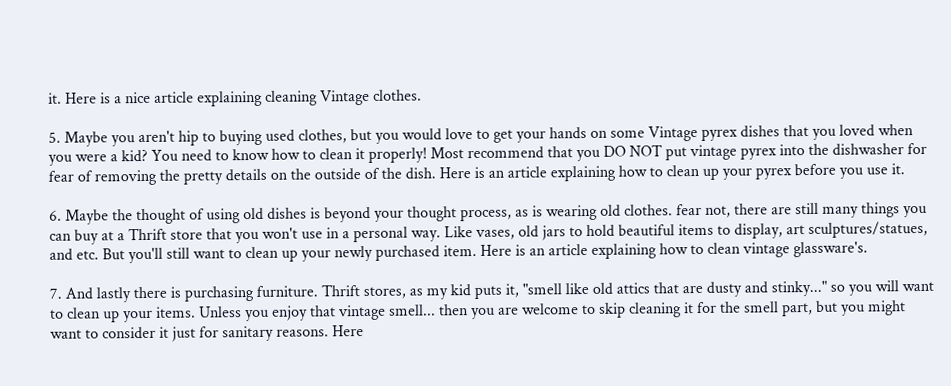it. Here is a nice article explaining cleaning Vintage clothes.

5. Maybe you aren't hip to buying used clothes, but you would love to get your hands on some Vintage pyrex dishes that you loved when you were a kid? You need to know how to clean it properly! Most recommend that you DO NOT put vintage pyrex into the dishwasher for fear of removing the pretty details on the outside of the dish. Here is an article explaining how to clean up your pyrex before you use it.

6. Maybe the thought of using old dishes is beyond your thought process, as is wearing old clothes. fear not, there are still many things you can buy at a Thrift store that you won't use in a personal way. Like vases, old jars to hold beautiful items to display, art sculptures/statues, and etc. But you'll still want to clean up your newly purchased item. Here is an article explaining how to clean vintage glassware's.

7. And lastly there is purchasing furniture. Thrift stores, as my kid puts it, "smell like old attics that are dusty and stinky..." so you will want to clean up your items. Unless you enjoy that vintage smell... then you are welcome to skip cleaning it for the smell part, but you might want to consider it just for sanitary reasons. Here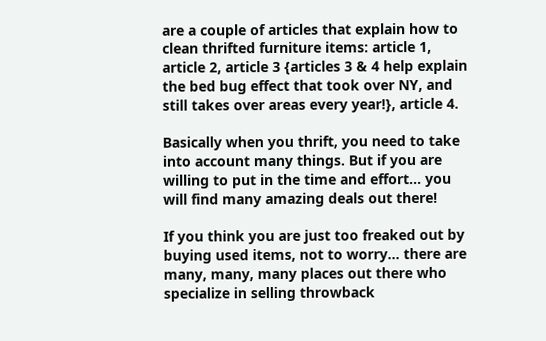are a couple of articles that explain how to clean thrifted furniture items: article 1, article 2, article 3 {articles 3 & 4 help explain the bed bug effect that took over NY, and still takes over areas every year!}, article 4.

Basically when you thrift, you need to take into account many things. But if you are willing to put in the time and effort... you will find many amazing deals out there!

If you think you are just too freaked out by buying used items, not to worry... there are many, many, many places out there who specialize in selling throwback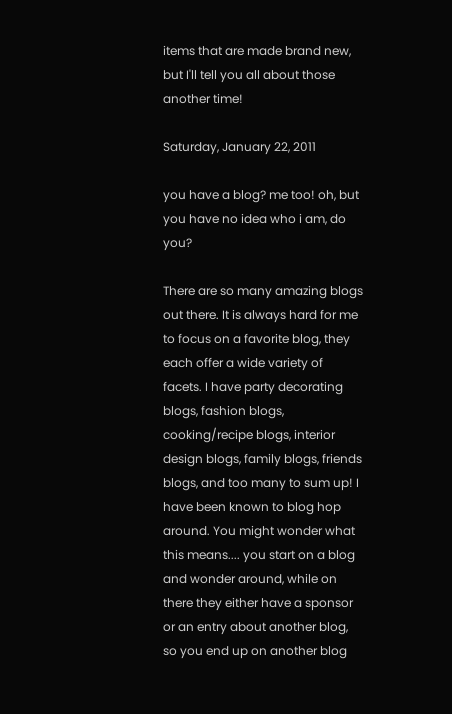items that are made brand new, but I'll tell you all about those another time!

Saturday, January 22, 2011

you have a blog? me too! oh, but you have no idea who i am, do you?

There are so many amazing blogs out there. It is always hard for me to focus on a favorite blog, they each offer a wide variety of facets. I have party decorating blogs, fashion blogs, cooking/recipe blogs, interior design blogs, family blogs, friends blogs, and too many to sum up! I have been known to blog hop around. You might wonder what this means.... you start on a blog and wonder around, while on there they either have a sponsor or an entry about another blog, so you end up on another blog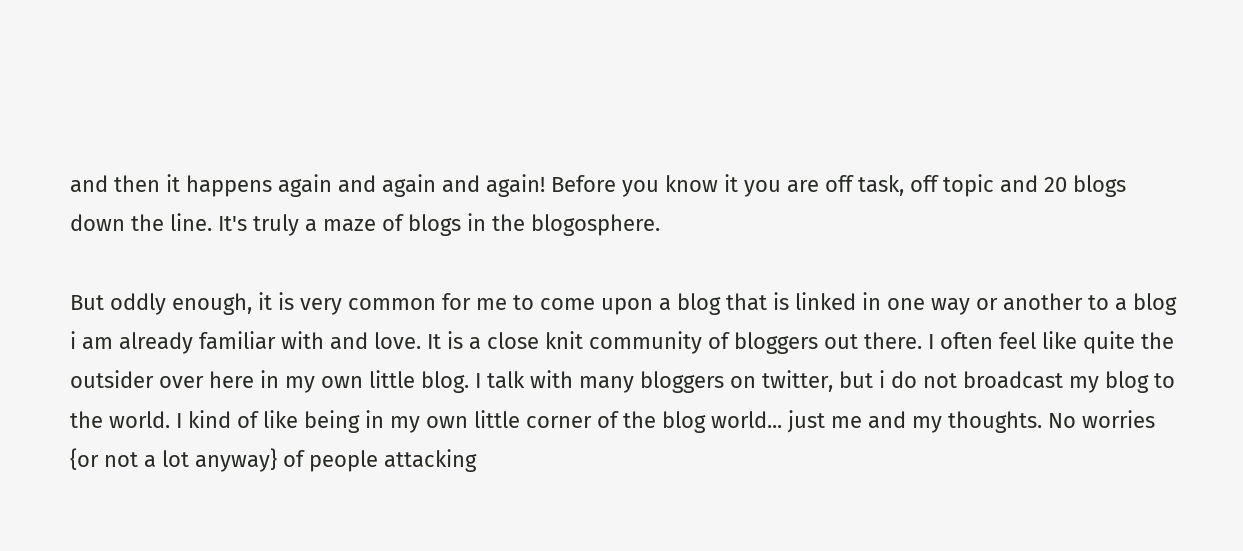and then it happens again and again and again! Before you know it you are off task, off topic and 20 blogs down the line. It's truly a maze of blogs in the blogosphere.

But oddly enough, it is very common for me to come upon a blog that is linked in one way or another to a blog i am already familiar with and love. It is a close knit community of bloggers out there. I often feel like quite the outsider over here in my own little blog. I talk with many bloggers on twitter, but i do not broadcast my blog to the world. I kind of like being in my own little corner of the blog world... just me and my thoughts. No worries {or not a lot anyway} of people attacking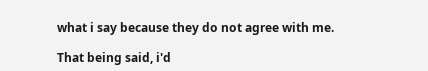what i say because they do not agree with me.

That being said, i'd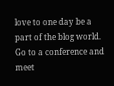love to one day be a part of the blog world. Go to a conference and meet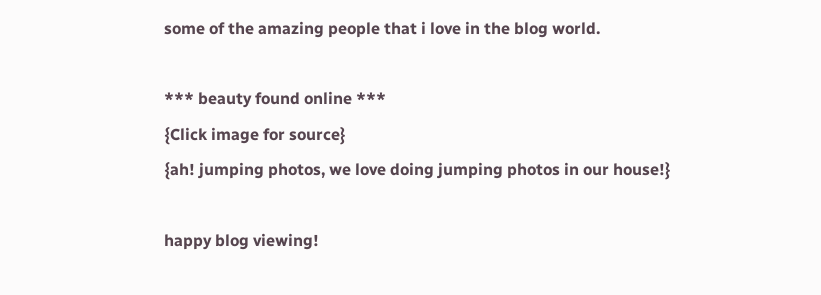some of the amazing people that i love in the blog world.

*** beauty found online ***
{Click image for source}
{ah! jumping photos, we love doing jumping photos in our house!}

happy blog viewing!